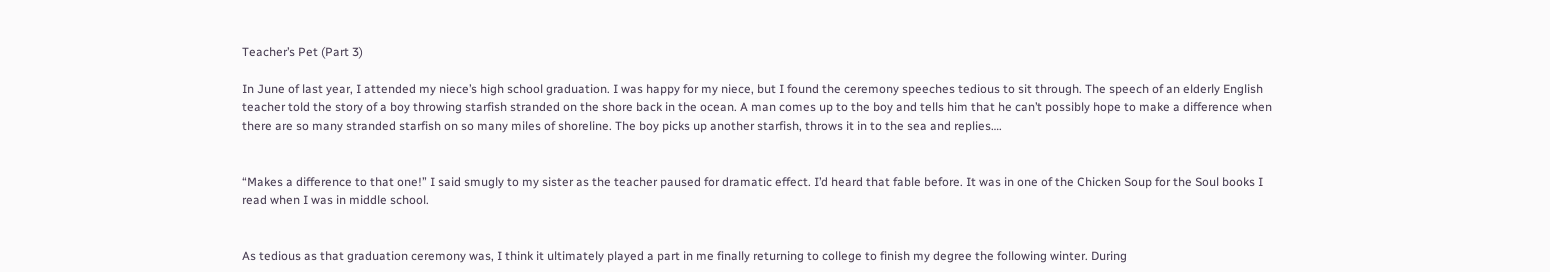Teacher’s Pet (Part 3)

In June of last year, I attended my niece’s high school graduation. I was happy for my niece, but I found the ceremony speeches tedious to sit through. The speech of an elderly English teacher told the story of a boy throwing starfish stranded on the shore back in the ocean. A man comes up to the boy and tells him that he can’t possibly hope to make a difference when there are so many stranded starfish on so many miles of shoreline. The boy picks up another starfish, throws it in to the sea and replies….


“Makes a difference to that one!” I said smugly to my sister as the teacher paused for dramatic effect. I’d heard that fable before. It was in one of the Chicken Soup for the Soul books I read when I was in middle school.


As tedious as that graduation ceremony was, I think it ultimately played a part in me finally returning to college to finish my degree the following winter. During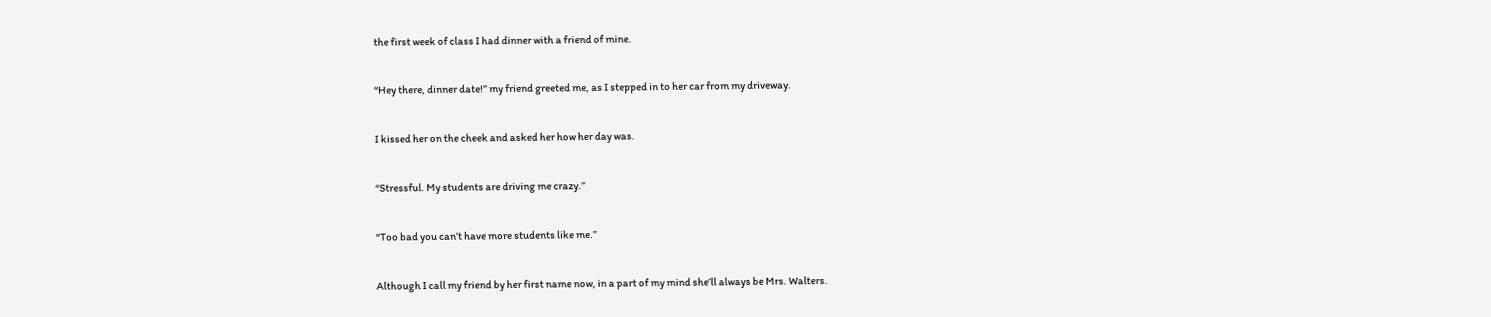the first week of class I had dinner with a friend of mine.


“Hey there, dinner date!” my friend greeted me, as I stepped in to her car from my driveway.


I kissed her on the cheek and asked her how her day was.


“Stressful. My students are driving me crazy.”


“Too bad you can’t have more students like me.”


Although I call my friend by her first name now, in a part of my mind she’ll always be Mrs. Walters.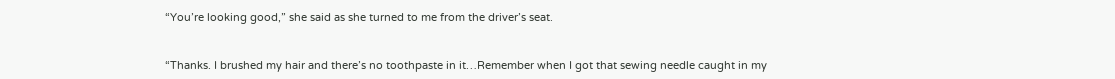“You’re looking good,” she said as she turned to me from the driver’s seat.


“Thanks. I brushed my hair and there’s no toothpaste in it…Remember when I got that sewing needle caught in my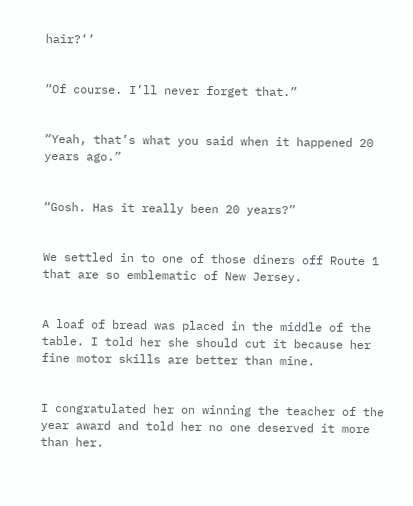hair?’’


“Of course. I’ll never forget that.”


“Yeah, that’s what you said when it happened 20 years ago.”


“Gosh. Has it really been 20 years?”


We settled in to one of those diners off Route 1 that are so emblematic of New Jersey.


A loaf of bread was placed in the middle of the table. I told her she should cut it because her fine motor skills are better than mine.


I congratulated her on winning the teacher of the year award and told her no one deserved it more than her.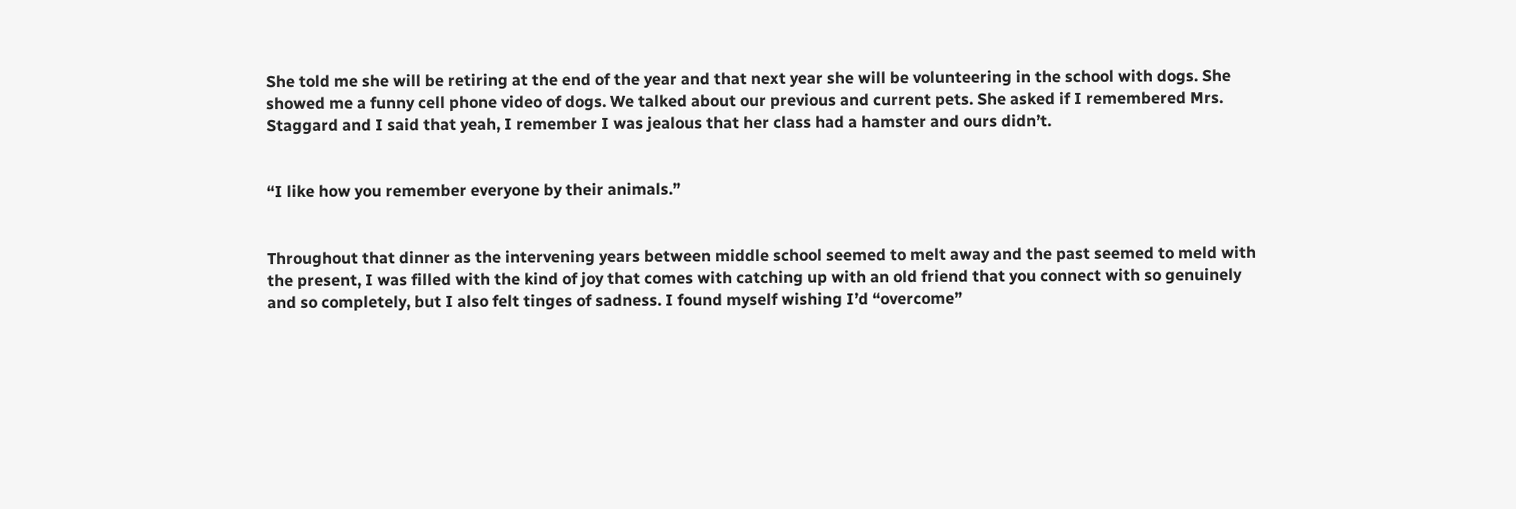She told me she will be retiring at the end of the year and that next year she will be volunteering in the school with dogs. She showed me a funny cell phone video of dogs. We talked about our previous and current pets. She asked if I remembered Mrs. Staggard and I said that yeah, I remember I was jealous that her class had a hamster and ours didn’t.


“I like how you remember everyone by their animals.”


Throughout that dinner as the intervening years between middle school seemed to melt away and the past seemed to meld with the present, I was filled with the kind of joy that comes with catching up with an old friend that you connect with so genuinely and so completely, but I also felt tinges of sadness. I found myself wishing I’d “overcome”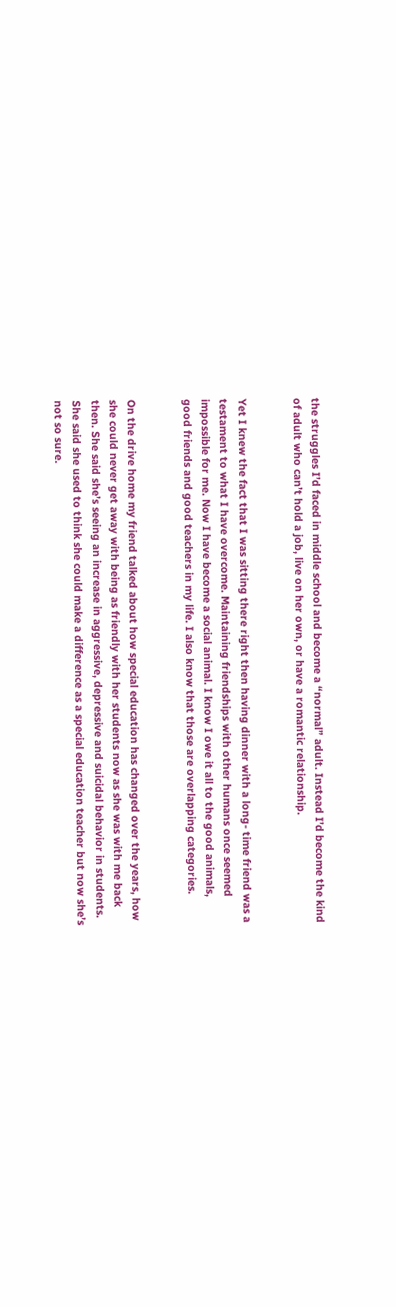the struggles I’d faced in middle school and become a “normal” adult. Instead I’d become the kind of adult who can’t hold a job, live on her own, or have a romantic relationship.


Yet I knew the fact that I was sitting there right then having dinner with a long- time friend was a testament to what I have overcome. Maintaining friendships with other humans once seemed impossible for me. Now I have become a social animal. I know I owe it all to the good animals, good friends and good teachers in my life. I also know that those are overlapping categories.


On the drive home my friend talked about how special education has changed over the years, how she could never get away with being as friendly with her students now as she was with me back then. She said she’s seeing an increase in aggressive, depressive and suicidal behavior in students. She said she used to think she could make a difference as a special education teacher but now she’s not so sure.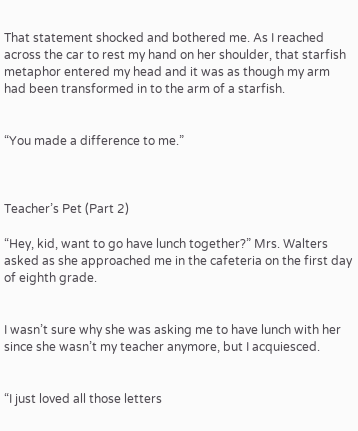That statement shocked and bothered me. As I reached across the car to rest my hand on her shoulder, that starfish metaphor entered my head and it was as though my arm had been transformed in to the arm of a starfish.


“You made a difference to me.”



Teacher’s Pet (Part 2)

“Hey, kid, want to go have lunch together?” Mrs. Walters asked as she approached me in the cafeteria on the first day of eighth grade.


I wasn’t sure why she was asking me to have lunch with her since she wasn’t my teacher anymore, but I acquiesced.


“I just loved all those letters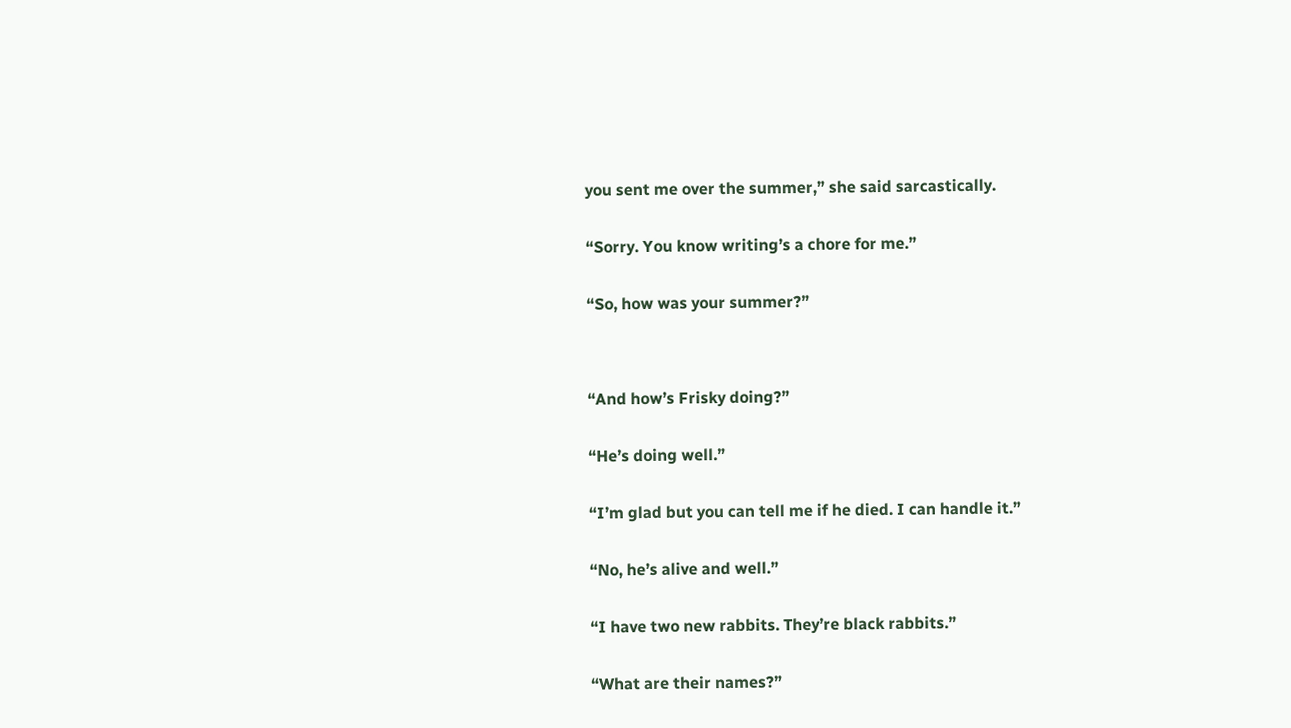you sent me over the summer,” she said sarcastically.


“Sorry. You know writing’s a chore for me.”


“So, how was your summer?”




“And how’s Frisky doing?”


“He’s doing well.”


“I’m glad but you can tell me if he died. I can handle it.”


“No, he’s alive and well.”


“I have two new rabbits. They’re black rabbits.”


“What are their names?”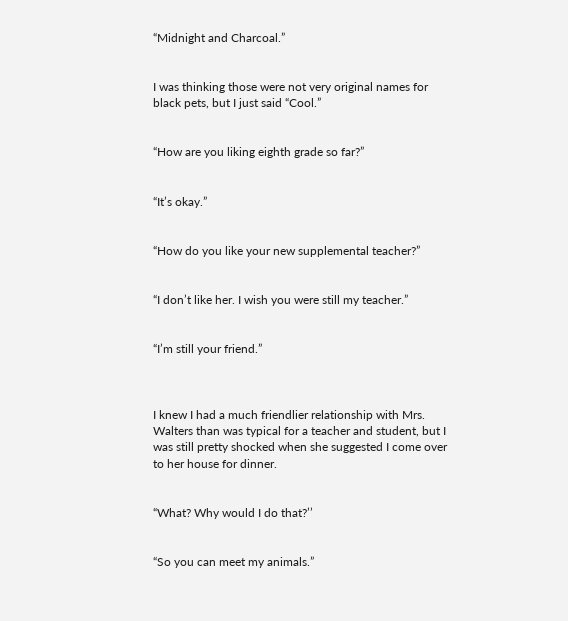“Midnight and Charcoal.”


I was thinking those were not very original names for black pets, but I just said “Cool.”


“How are you liking eighth grade so far?”


“It’s okay.”


“How do you like your new supplemental teacher?”


“I don’t like her. I wish you were still my teacher.”


“I’m still your friend.”



I knew I had a much friendlier relationship with Mrs. Walters than was typical for a teacher and student, but I was still pretty shocked when she suggested I come over to her house for dinner.


“What? Why would I do that?’’


“So you can meet my animals.”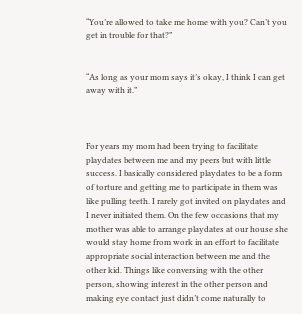“You’re allowed to take me home with you? Can’t you get in trouble for that?”


“As long as your mom says it’s okay, I think I can get away with it.”



For years my mom had been trying to facilitate playdates between me and my peers but with little success. I basically considered playdates to be a form of torture and getting me to participate in them was like pulling teeth. I rarely got invited on playdates and I never initiated them. On the few occasions that my mother was able to arrange playdates at our house she would stay home from work in an effort to facilitate appropriate social interaction between me and the other kid. Things like conversing with the other person, showing interest in the other person and making eye contact just didn’t come naturally to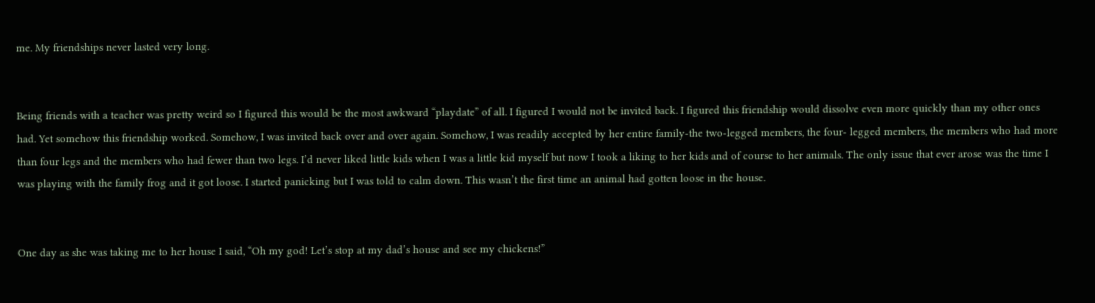me. My friendships never lasted very long.


Being friends with a teacher was pretty weird so I figured this would be the most awkward “playdate” of all. I figured I would not be invited back. I figured this friendship would dissolve even more quickly than my other ones had. Yet somehow this friendship worked. Somehow, I was invited back over and over again. Somehow, I was readily accepted by her entire family-the two-legged members, the four- legged members, the members who had more than four legs and the members who had fewer than two legs. I’d never liked little kids when I was a little kid myself but now I took a liking to her kids and of course to her animals. The only issue that ever arose was the time I was playing with the family frog and it got loose. I started panicking but I was told to calm down. This wasn’t the first time an animal had gotten loose in the house.


One day as she was taking me to her house I said, “Oh my god! Let’s stop at my dad’s house and see my chickens!”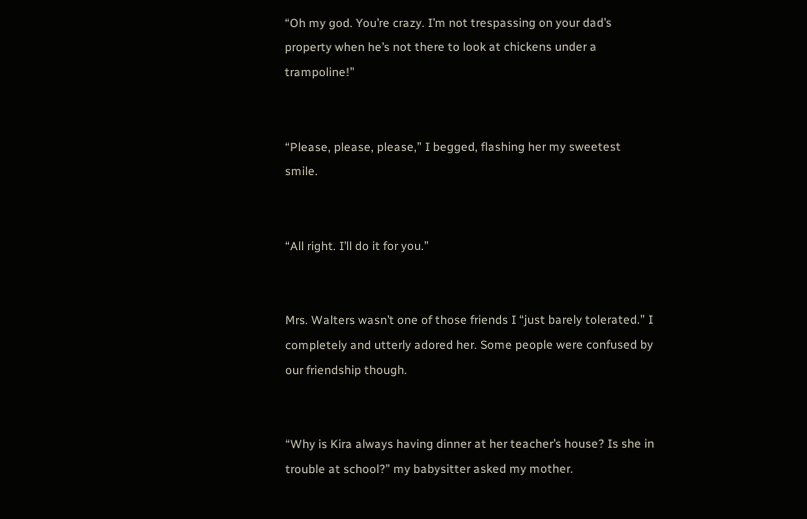“Oh my god. You’re crazy. I’m not trespassing on your dad’s property when he’s not there to look at chickens under a trampoline!”


“Please, please, please,” I begged, flashing her my sweetest smile.


“All right. I’ll do it for you.”


Mrs. Walters wasn’t one of those friends I “just barely tolerated.” I completely and utterly adored her. Some people were confused by our friendship though.


“Why is Kira always having dinner at her teacher’s house? Is she in trouble at school?” my babysitter asked my mother.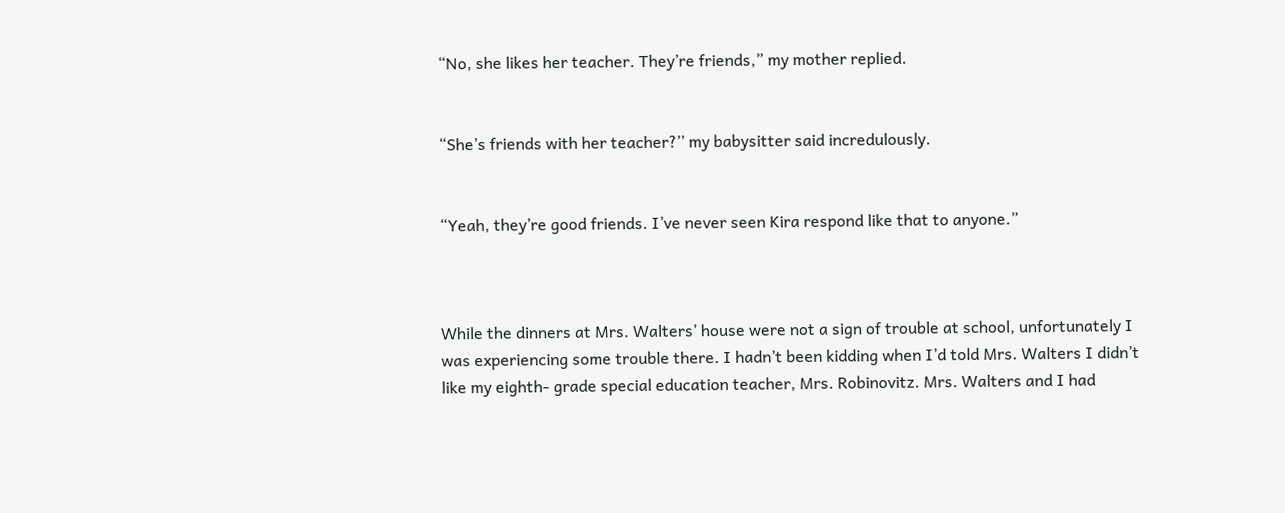“No, she likes her teacher. They’re friends,” my mother replied.


“She’s friends with her teacher?’’ my babysitter said incredulously.


“Yeah, they’re good friends. I’ve never seen Kira respond like that to anyone.”



While the dinners at Mrs. Walters’ house were not a sign of trouble at school, unfortunately I was experiencing some trouble there. I hadn’t been kidding when I’d told Mrs. Walters I didn’t like my eighth- grade special education teacher, Mrs. Robinovitz. Mrs. Walters and I had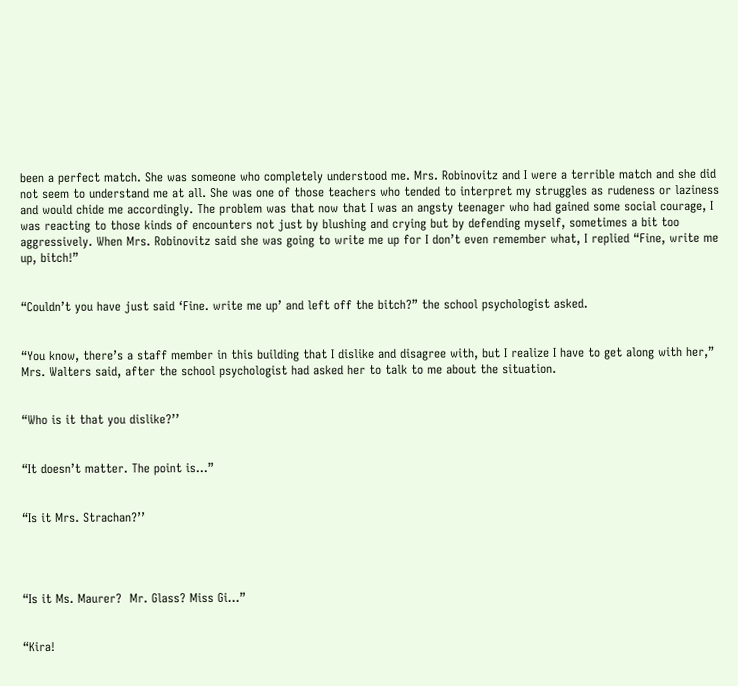been a perfect match. She was someone who completely understood me. Mrs. Robinovitz and I were a terrible match and she did not seem to understand me at all. She was one of those teachers who tended to interpret my struggles as rudeness or laziness and would chide me accordingly. The problem was that now that I was an angsty teenager who had gained some social courage, I was reacting to those kinds of encounters not just by blushing and crying but by defending myself, sometimes a bit too aggressively. When Mrs. Robinovitz said she was going to write me up for I don’t even remember what, I replied “Fine, write me up, bitch!”


“Couldn’t you have just said ‘Fine. write me up’ and left off the bitch?” the school psychologist asked.


“You know, there’s a staff member in this building that I dislike and disagree with, but I realize I have to get along with her,” Mrs. Walters said, after the school psychologist had asked her to talk to me about the situation.


“Who is it that you dislike?’’


“It doesn’t matter. The point is…”


“Is it Mrs. Strachan?’’




“Is it Ms. Maurer?  Mr. Glass? Miss Gi…”


“Kira!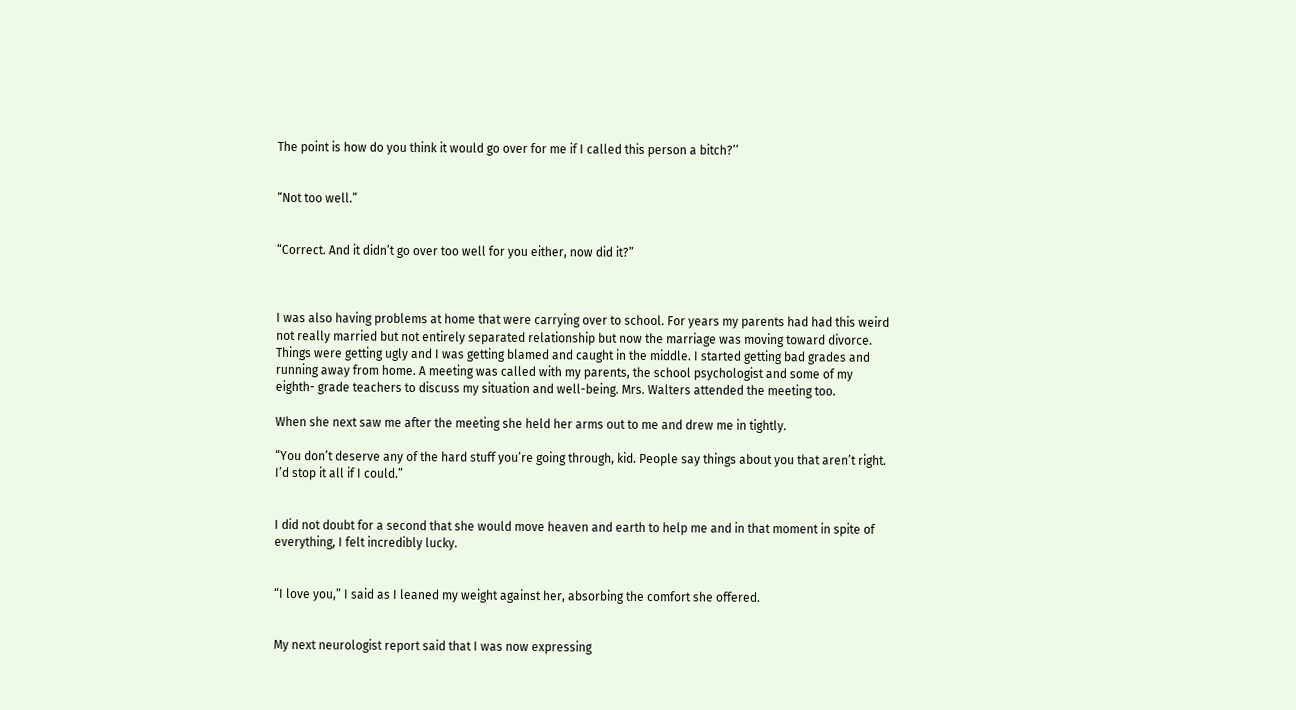The point is how do you think it would go over for me if I called this person a bitch?’’


“Not too well.”


“Correct. And it didn’t go over too well for you either, now did it?”



I was also having problems at home that were carrying over to school. For years my parents had had this weird not really married but not entirely separated relationship but now the marriage was moving toward divorce. Things were getting ugly and I was getting blamed and caught in the middle. I started getting bad grades and running away from home. A meeting was called with my parents, the school psychologist and some of my eighth- grade teachers to discuss my situation and well-being. Mrs. Walters attended the meeting too.

When she next saw me after the meeting she held her arms out to me and drew me in tightly.

“You don’t deserve any of the hard stuff you’re going through, kid. People say things about you that aren’t right. I’d stop it all if I could.”


I did not doubt for a second that she would move heaven and earth to help me and in that moment in spite of everything, I felt incredibly lucky.


“I love you,” I said as I leaned my weight against her, absorbing the comfort she offered.


My next neurologist report said that I was now expressing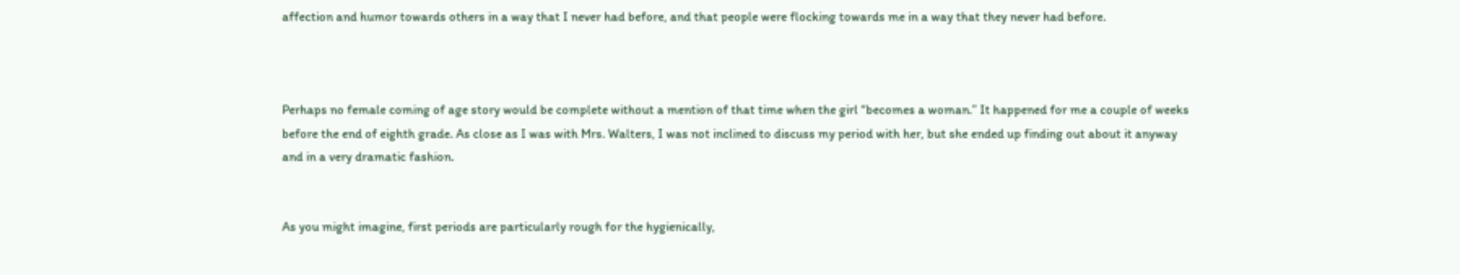affection and humor towards others in a way that I never had before, and that people were flocking towards me in a way that they never had before.



Perhaps no female coming of age story would be complete without a mention of that time when the girl “becomes a woman.” It happened for me a couple of weeks before the end of eighth grade. As close as I was with Mrs. Walters, I was not inclined to discuss my period with her, but she ended up finding out about it anyway and in a very dramatic fashion.


As you might imagine, first periods are particularly rough for the hygienically,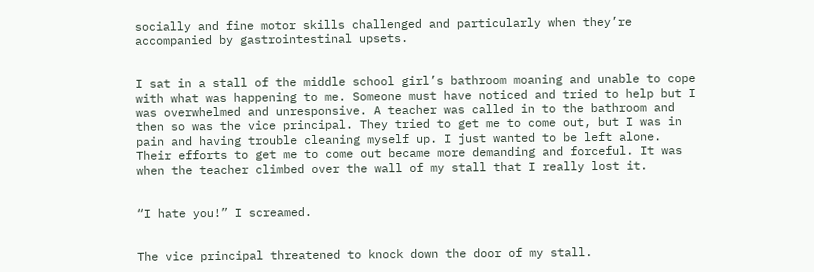socially and fine motor skills challenged and particularly when they’re accompanied by gastrointestinal upsets.


I sat in a stall of the middle school girl’s bathroom moaning and unable to cope with what was happening to me. Someone must have noticed and tried to help but I was overwhelmed and unresponsive. A teacher was called in to the bathroom and then so was the vice principal. They tried to get me to come out, but I was in pain and having trouble cleaning myself up. I just wanted to be left alone. Their efforts to get me to come out became more demanding and forceful. It was when the teacher climbed over the wall of my stall that I really lost it.


“I hate you!” I screamed.


The vice principal threatened to knock down the door of my stall.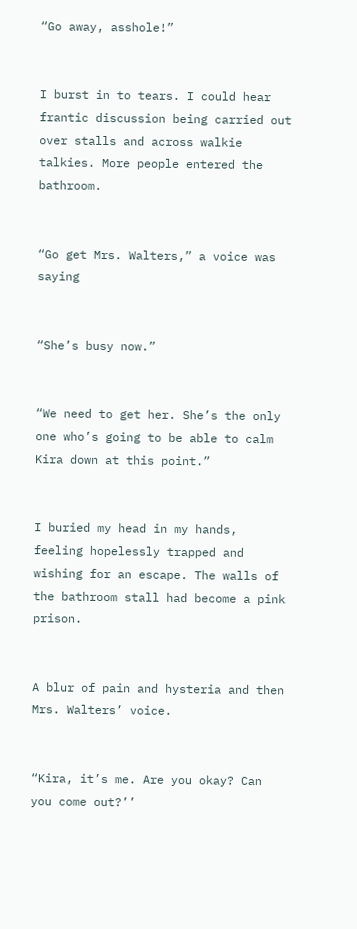“Go away, asshole!”


I burst in to tears. I could hear frantic discussion being carried out over stalls and across walkie talkies. More people entered the bathroom.


“Go get Mrs. Walters,” a voice was saying


“She’s busy now.”


“We need to get her. She’s the only one who’s going to be able to calm Kira down at this point.”


I buried my head in my hands, feeling hopelessly trapped and wishing for an escape. The walls of the bathroom stall had become a pink prison.


A blur of pain and hysteria and then Mrs. Walters’ voice.


“Kira, it’s me. Are you okay? Can you come out?’’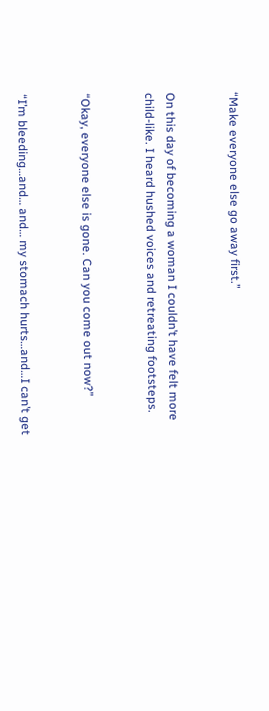“Make everyone else go away first.”


On this day of becoming a woman I couldn’t have felt more child-like. I heard hushed voices and retreating footsteps.


“Okay, everyone else is gone. Can you come out now?”


“I’m bleeding…and… and… my stomach hurts…and…I can’t get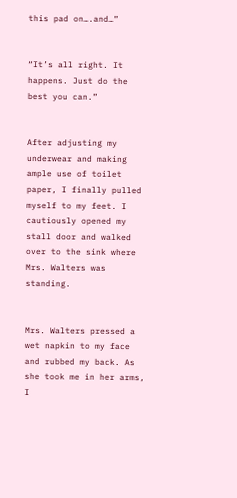this pad on….and…”


“It’s all right. It happens. Just do the best you can.”


After adjusting my underwear and making ample use of toilet paper, I finally pulled myself to my feet. I cautiously opened my stall door and walked over to the sink where Mrs. Walters was standing.


Mrs. Walters pressed a wet napkin to my face and rubbed my back. As she took me in her arms, I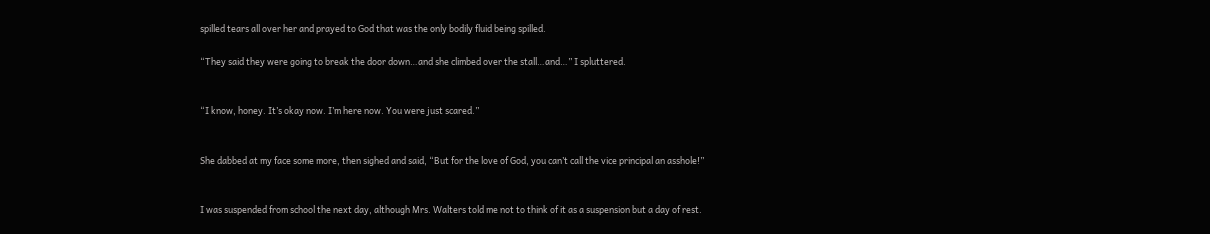spilled tears all over her and prayed to God that was the only bodily fluid being spilled.

“They said they were going to break the door down…and she climbed over the stall…and…” I spluttered.


“I know, honey. It’s okay now. I’m here now. You were just scared.”


She dabbed at my face some more, then sighed and said, “But for the love of God, you can’t call the vice principal an asshole!”


I was suspended from school the next day, although Mrs. Walters told me not to think of it as a suspension but a day of rest.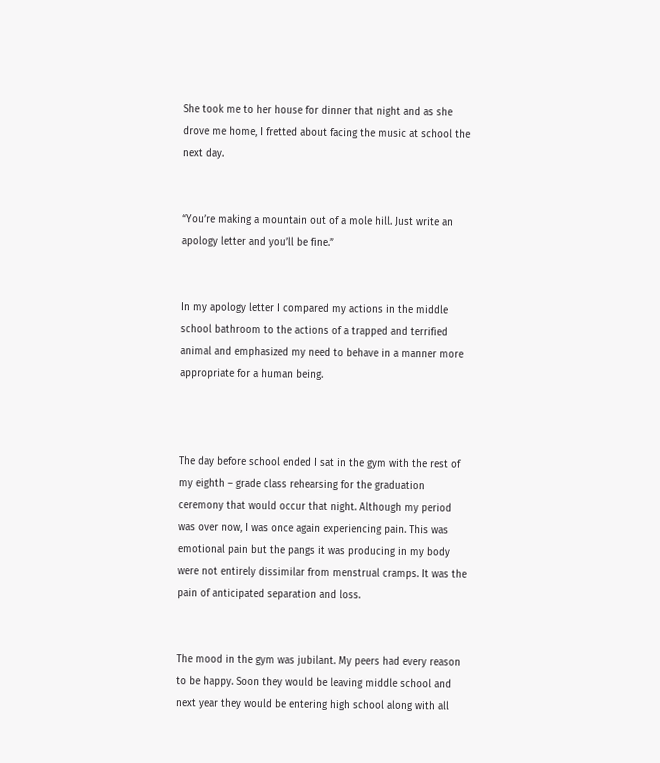She took me to her house for dinner that night and as she drove me home, I fretted about facing the music at school the next day.


“You’re making a mountain out of a mole hill. Just write an apology letter and you’ll be fine.”


In my apology letter I compared my actions in the middle school bathroom to the actions of a trapped and terrified animal and emphasized my need to behave in a manner more appropriate for a human being.



The day before school ended I sat in the gym with the rest of my eighth – grade class rehearsing for the graduation ceremony that would occur that night. Although my period was over now, I was once again experiencing pain. This was emotional pain but the pangs it was producing in my body were not entirely dissimilar from menstrual cramps. It was the pain of anticipated separation and loss.


The mood in the gym was jubilant. My peers had every reason to be happy. Soon they would be leaving middle school and next year they would be entering high school along with all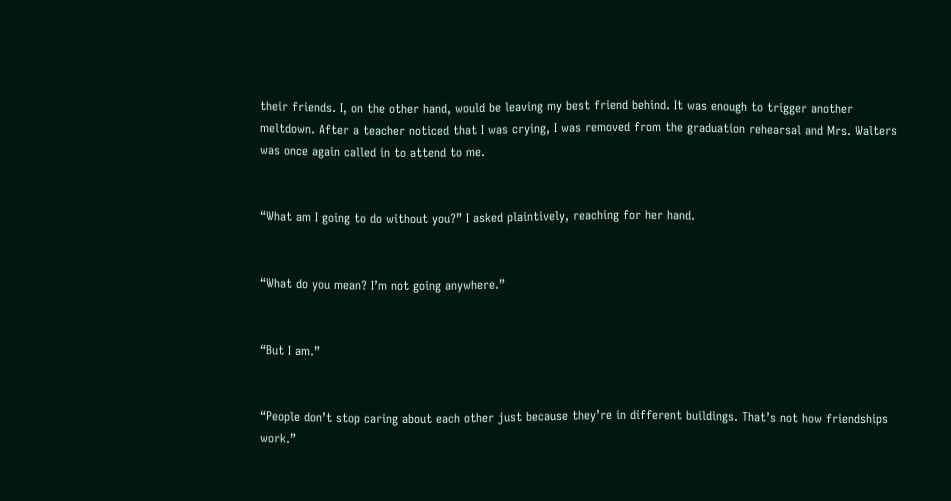their friends. I, on the other hand, would be leaving my best friend behind. It was enough to trigger another meltdown. After a teacher noticed that I was crying, I was removed from the graduation rehearsal and Mrs. Walters was once again called in to attend to me.


“What am I going to do without you?” I asked plaintively, reaching for her hand.


“What do you mean? I’m not going anywhere.”


“But I am.”


“People don’t stop caring about each other just because they’re in different buildings. That’s not how friendships work.”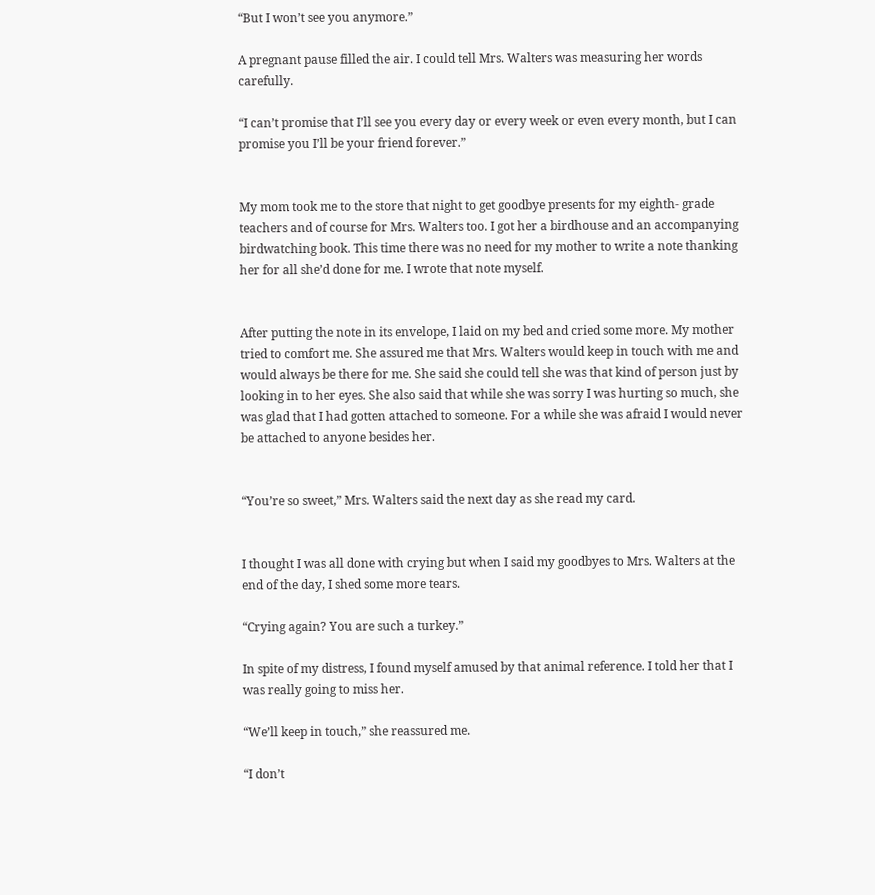“But I won’t see you anymore.”

A pregnant pause filled the air. I could tell Mrs. Walters was measuring her words carefully.

“I can’t promise that I’ll see you every day or every week or even every month, but I can promise you I’ll be your friend forever.”


My mom took me to the store that night to get goodbye presents for my eighth- grade teachers and of course for Mrs. Walters too. I got her a birdhouse and an accompanying birdwatching book. This time there was no need for my mother to write a note thanking her for all she’d done for me. I wrote that note myself.


After putting the note in its envelope, I laid on my bed and cried some more. My mother tried to comfort me. She assured me that Mrs. Walters would keep in touch with me and would always be there for me. She said she could tell she was that kind of person just by looking in to her eyes. She also said that while she was sorry I was hurting so much, she was glad that I had gotten attached to someone. For a while she was afraid I would never be attached to anyone besides her.


“You’re so sweet,” Mrs. Walters said the next day as she read my card.


I thought I was all done with crying but when I said my goodbyes to Mrs. Walters at the end of the day, I shed some more tears.

“Crying again? You are such a turkey.”

In spite of my distress, I found myself amused by that animal reference. I told her that I was really going to miss her.

“We’ll keep in touch,” she reassured me.

“I don’t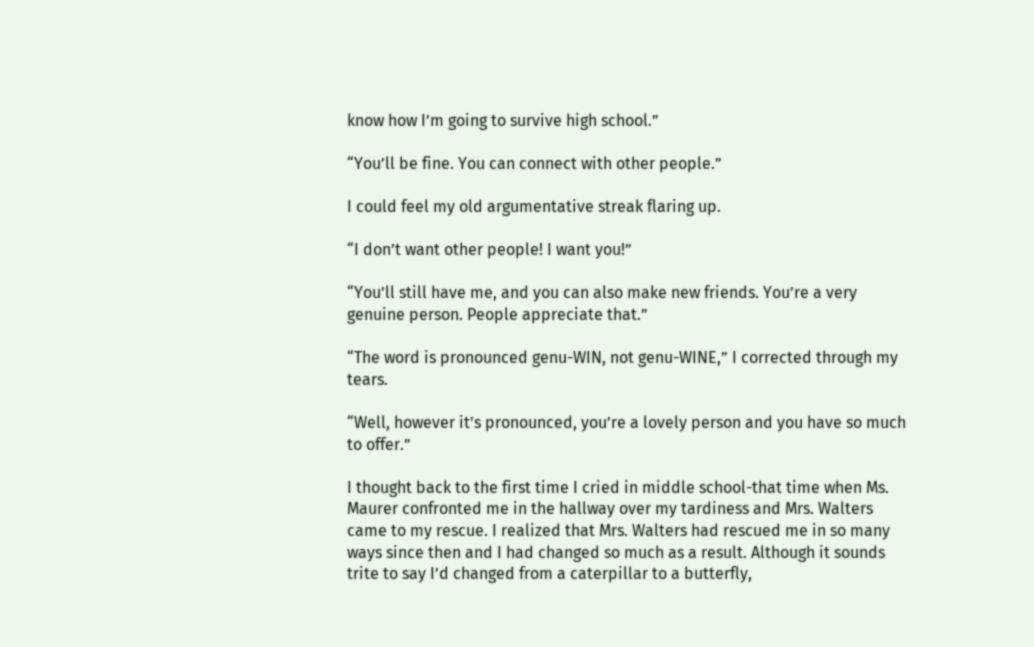know how I’m going to survive high school.”

“You’ll be fine. You can connect with other people.”

I could feel my old argumentative streak flaring up.

“I don’t want other people! I want you!”

“You’ll still have me, and you can also make new friends. You’re a very genuine person. People appreciate that.”

“The word is pronounced genu-WIN, not genu-WINE,” I corrected through my tears.

“Well, however it’s pronounced, you’re a lovely person and you have so much to offer.”

I thought back to the first time I cried in middle school-that time when Ms. Maurer confronted me in the hallway over my tardiness and Mrs. Walters came to my rescue. I realized that Mrs. Walters had rescued me in so many ways since then and I had changed so much as a result. Although it sounds trite to say I’d changed from a caterpillar to a butterfly,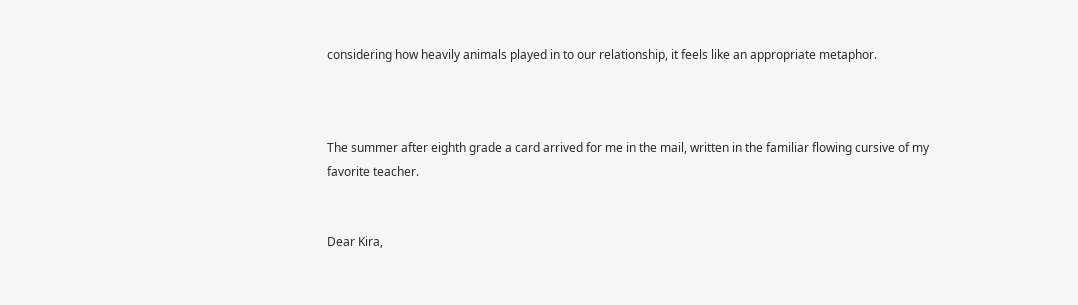considering how heavily animals played in to our relationship, it feels like an appropriate metaphor.



The summer after eighth grade a card arrived for me in the mail, written in the familiar flowing cursive of my favorite teacher.


Dear Kira,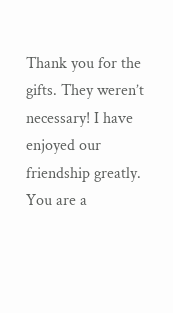Thank you for the gifts. They weren’t necessary! I have enjoyed our friendship greatly. You are a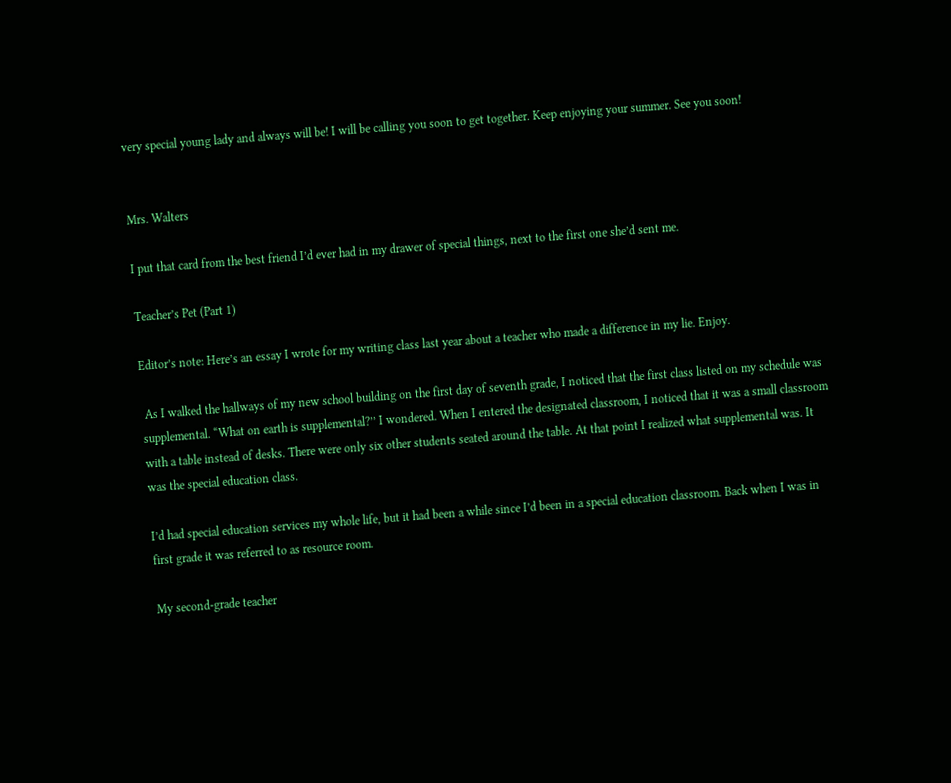very special young lady and always will be! I will be calling you soon to get together. Keep enjoying your summer. See you soon!


Mrs. Walters

I put that card from the best friend I’d ever had in my drawer of special things, next to the first one she’d sent me.

Teacher’s Pet (Part 1)

Editor’s note: Here’s an essay I wrote for my writing class last year about a teacher who made a difference in my lie. Enjoy.

 As I walked the hallways of my new school building on the first day of seventh grade, I noticed that the first class listed on my schedule was supplemental. “What on earth is supplemental?’’ I wondered. When I entered the designated classroom, I noticed that it was a small classroom with a table instead of desks. There were only six other students seated around the table. At that point I realized what supplemental was. It was the special education class.

I’d had special education services my whole life, but it had been a while since I’d been in a special education classroom. Back when I was in first grade it was referred to as resource room.

My second-grade teacher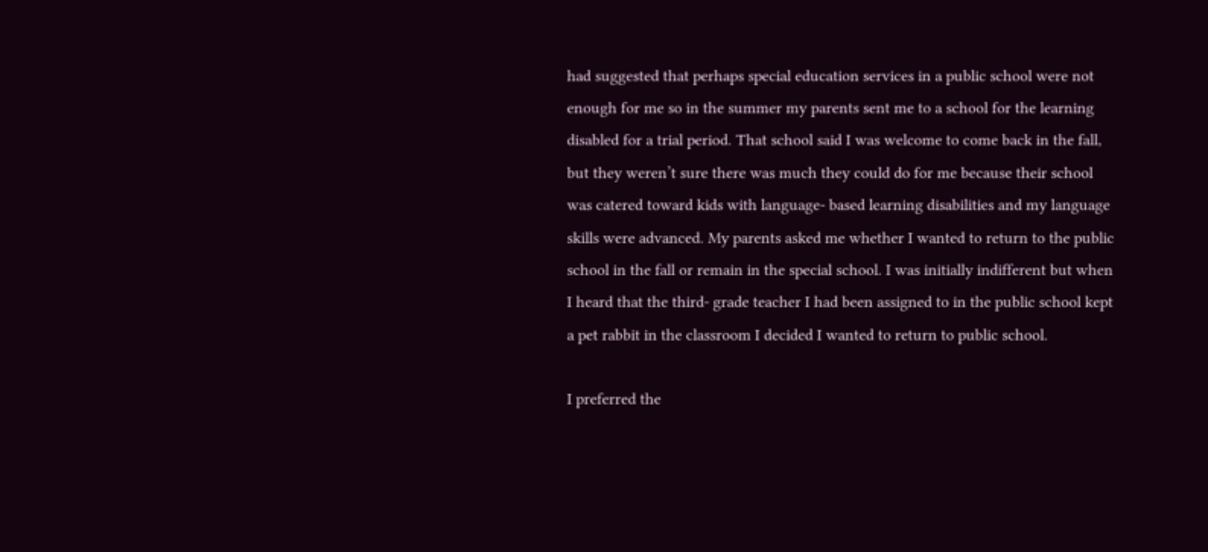had suggested that perhaps special education services in a public school were not enough for me so in the summer my parents sent me to a school for the learning disabled for a trial period. That school said I was welcome to come back in the fall, but they weren’t sure there was much they could do for me because their school was catered toward kids with language- based learning disabilities and my language skills were advanced. My parents asked me whether I wanted to return to the public school in the fall or remain in the special school. I was initially indifferent but when I heard that the third- grade teacher I had been assigned to in the public school kept a pet rabbit in the classroom I decided I wanted to return to public school.

I preferred the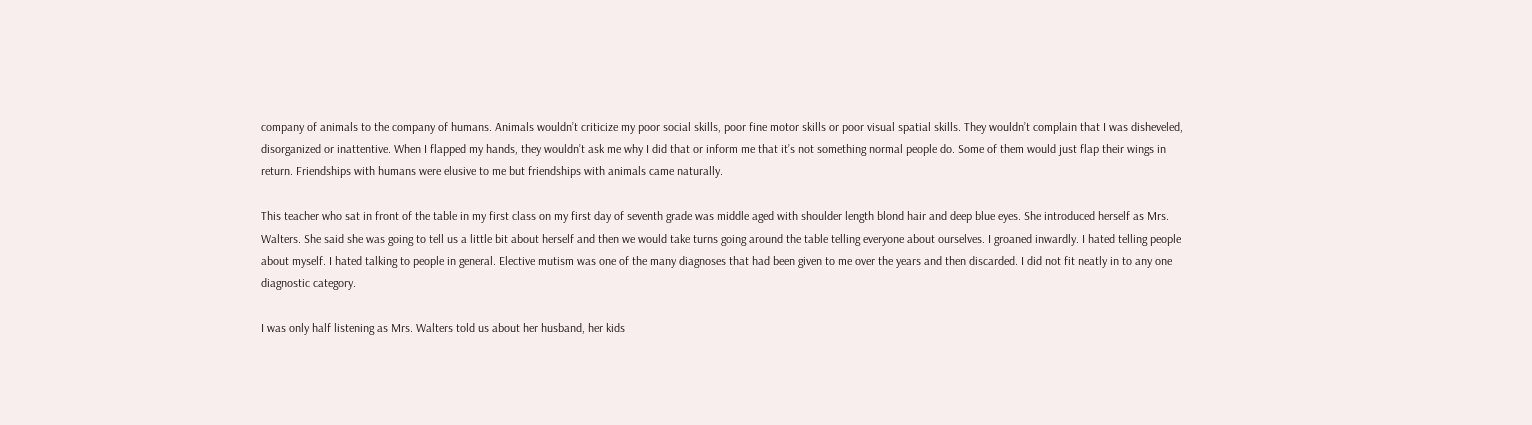company of animals to the company of humans. Animals wouldn’t criticize my poor social skills, poor fine motor skills or poor visual spatial skills. They wouldn’t complain that I was disheveled, disorganized or inattentive. When I flapped my hands, they wouldn’t ask me why I did that or inform me that it’s not something normal people do. Some of them would just flap their wings in return. Friendships with humans were elusive to me but friendships with animals came naturally.

This teacher who sat in front of the table in my first class on my first day of seventh grade was middle aged with shoulder length blond hair and deep blue eyes. She introduced herself as Mrs. Walters. She said she was going to tell us a little bit about herself and then we would take turns going around the table telling everyone about ourselves. I groaned inwardly. I hated telling people about myself. I hated talking to people in general. Elective mutism was one of the many diagnoses that had been given to me over the years and then discarded. I did not fit neatly in to any one diagnostic category.

I was only half listening as Mrs. Walters told us about her husband, her kids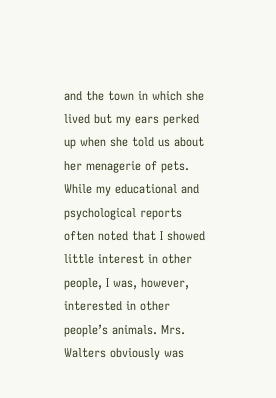and the town in which she lived but my ears perked up when she told us about her menagerie of pets. While my educational and psychological reports often noted that I showed little interest in other people, I was, however, interested in other people’s animals. Mrs. Walters obviously was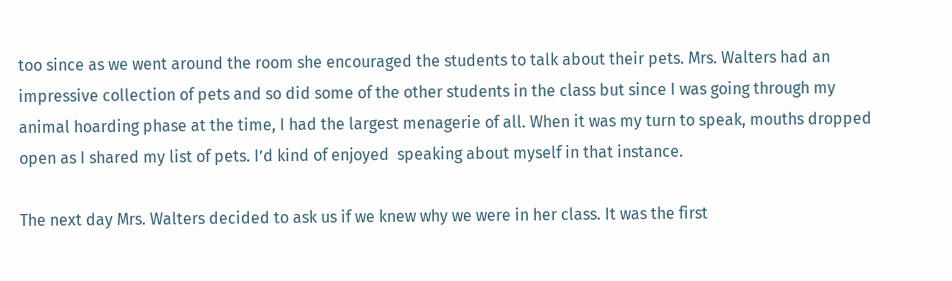too since as we went around the room she encouraged the students to talk about their pets. Mrs. Walters had an impressive collection of pets and so did some of the other students in the class but since I was going through my animal hoarding phase at the time, I had the largest menagerie of all. When it was my turn to speak, mouths dropped open as I shared my list of pets. I’d kind of enjoyed  speaking about myself in that instance.

The next day Mrs. Walters decided to ask us if we knew why we were in her class. It was the first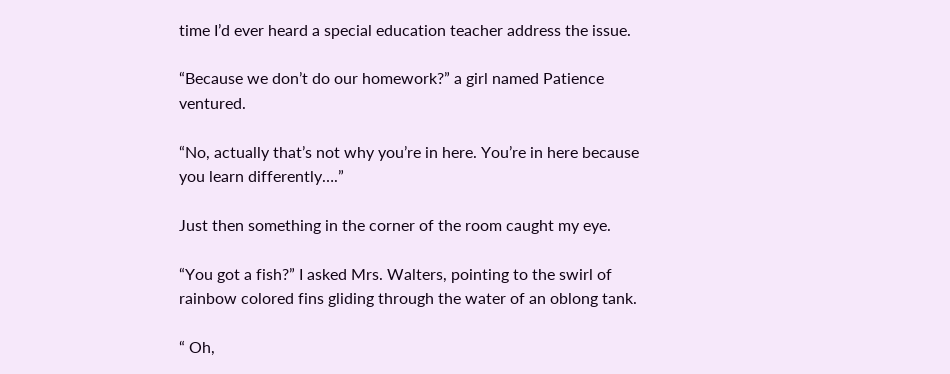time I’d ever heard a special education teacher address the issue.

“Because we don’t do our homework?” a girl named Patience ventured.

“No, actually that’s not why you’re in here. You’re in here because you learn differently….”

Just then something in the corner of the room caught my eye.

“You got a fish?” I asked Mrs. Walters, pointing to the swirl of rainbow colored fins gliding through the water of an oblong tank.

“ Oh,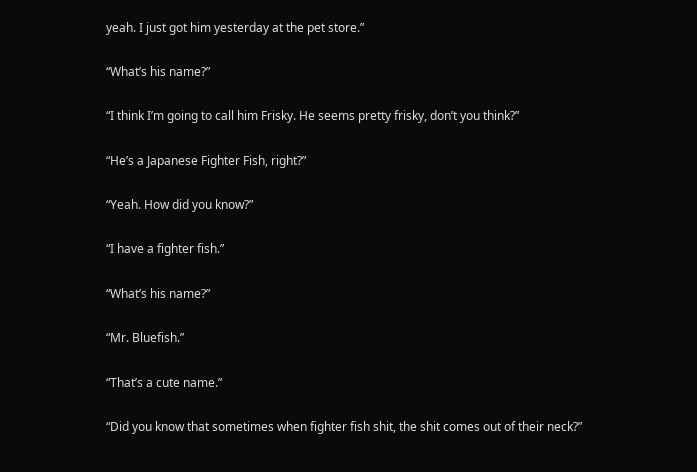yeah. I just got him yesterday at the pet store.”

“What’s his name?”

“I think I’m going to call him Frisky. He seems pretty frisky, don’t you think?”

“He’s a Japanese Fighter Fish, right?”

“Yeah. How did you know?”

“I have a fighter fish.”

“What’s his name?”

“Mr. Bluefish.”

“That’s a cute name.”

“Did you know that sometimes when fighter fish shit, the shit comes out of their neck?”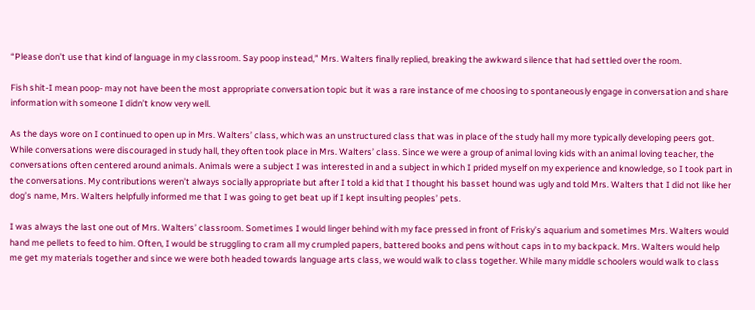“Please don’t use that kind of language in my classroom. Say poop instead,” Mrs. Walters finally replied, breaking the awkward silence that had settled over the room.

Fish shit-I mean poop- may not have been the most appropriate conversation topic but it was a rare instance of me choosing to spontaneously engage in conversation and share information with someone I didn’t know very well.

As the days wore on I continued to open up in Mrs. Walters’ class, which was an unstructured class that was in place of the study hall my more typically developing peers got. While conversations were discouraged in study hall, they often took place in Mrs. Walters’ class. Since we were a group of animal loving kids with an animal loving teacher, the conversations often centered around animals. Animals were a subject I was interested in and a subject in which I prided myself on my experience and knowledge, so I took part in the conversations. My contributions weren’t always socially appropriate but after I told a kid that I thought his basset hound was ugly and told Mrs. Walters that I did not like her dog’s name, Mrs. Walters helpfully informed me that I was going to get beat up if I kept insulting peoples’ pets.

I was always the last one out of Mrs. Walters’ classroom. Sometimes I would linger behind with my face pressed in front of Frisky’s aquarium and sometimes Mrs. Walters would hand me pellets to feed to him. Often, I would be struggling to cram all my crumpled papers, battered books and pens without caps in to my backpack. Mrs. Walters would help me get my materials together and since we were both headed towards language arts class, we would walk to class together. While many middle schoolers would walk to class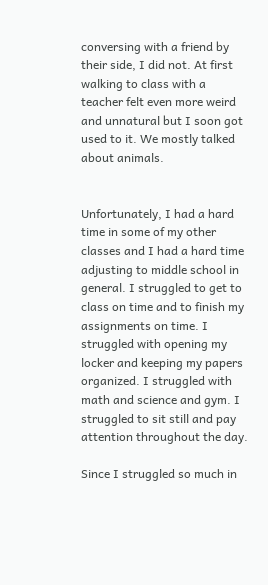conversing with a friend by their side, I did not. At first walking to class with a teacher felt even more weird and unnatural but I soon got used to it. We mostly talked about animals.


Unfortunately, I had a hard time in some of my other classes and I had a hard time adjusting to middle school in general. I struggled to get to class on time and to finish my assignments on time. I struggled with opening my locker and keeping my papers organized. I struggled with math and science and gym. I struggled to sit still and pay attention throughout the day.

Since I struggled so much in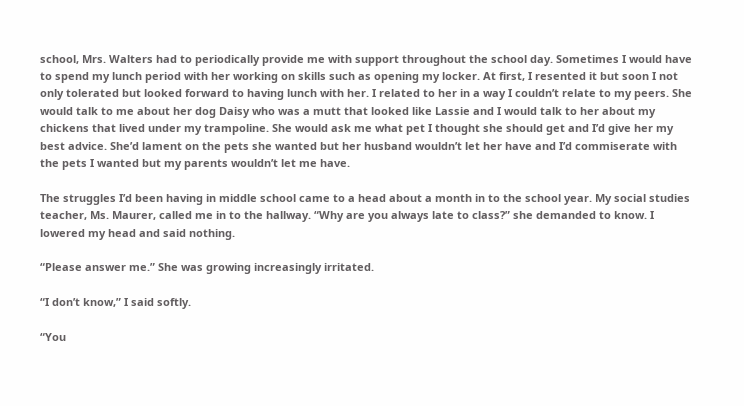school, Mrs. Walters had to periodically provide me with support throughout the school day. Sometimes I would have to spend my lunch period with her working on skills such as opening my locker. At first, I resented it but soon I not only tolerated but looked forward to having lunch with her. I related to her in a way I couldn’t relate to my peers. She would talk to me about her dog Daisy who was a mutt that looked like Lassie and I would talk to her about my chickens that lived under my trampoline. She would ask me what pet I thought she should get and I’d give her my best advice. She’d lament on the pets she wanted but her husband wouldn’t let her have and I’d commiserate with the pets I wanted but my parents wouldn’t let me have.

The struggles I’d been having in middle school came to a head about a month in to the school year. My social studies teacher, Ms. Maurer, called me in to the hallway. “Why are you always late to class?” she demanded to know. I lowered my head and said nothing.

“Please answer me.” She was growing increasingly irritated.

“I don’t know,” I said softly.

“You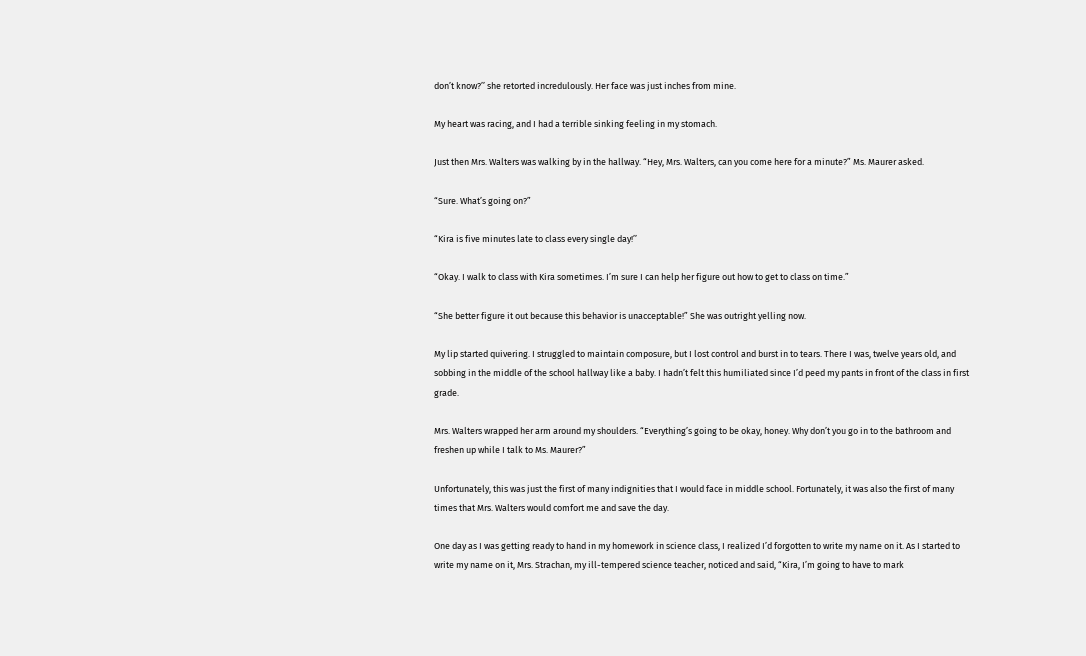don’t know?’’ she retorted incredulously. Her face was just inches from mine.

My heart was racing, and I had a terrible sinking feeling in my stomach.

Just then Mrs. Walters was walking by in the hallway. “Hey, Mrs. Walters, can you come here for a minute?” Ms. Maurer asked.

“Sure. What’s going on?”

“Kira is five minutes late to class every single day!’’

“Okay. I walk to class with Kira sometimes. I’m sure I can help her figure out how to get to class on time.”

“She better figure it out because this behavior is unacceptable!” She was outright yelling now.

My lip started quivering. I struggled to maintain composure, but I lost control and burst in to tears. There I was, twelve years old, and sobbing in the middle of the school hallway like a baby. I hadn’t felt this humiliated since I’d peed my pants in front of the class in first grade.

Mrs. Walters wrapped her arm around my shoulders. “Everything’s going to be okay, honey. Why don’t you go in to the bathroom and freshen up while I talk to Ms. Maurer?”

Unfortunately, this was just the first of many indignities that I would face in middle school. Fortunately, it was also the first of many times that Mrs. Walters would comfort me and save the day.

One day as I was getting ready to hand in my homework in science class, I realized I’d forgotten to write my name on it. As I started to write my name on it, Mrs. Strachan, my ill-tempered science teacher, noticed and said, “Kira, I’m going to have to mark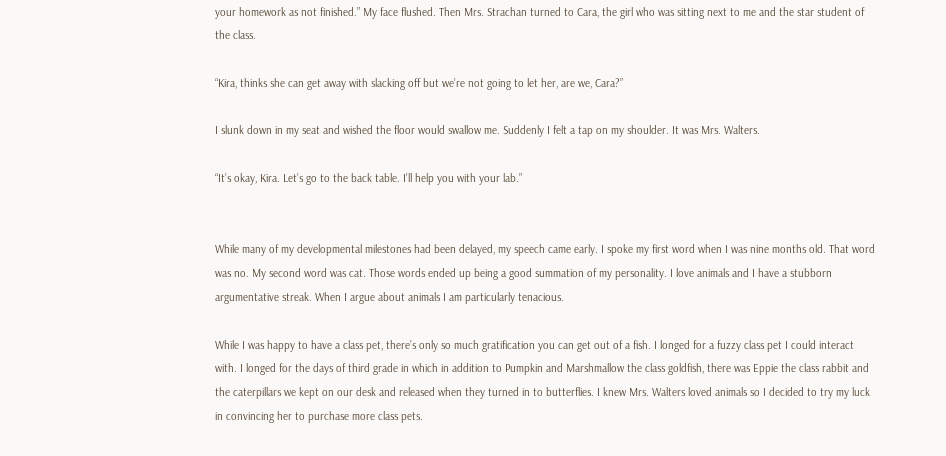your homework as not finished.” My face flushed. Then Mrs. Strachan turned to Cara, the girl who was sitting next to me and the star student of the class.

“Kira, thinks she can get away with slacking off but we’re not going to let her, are we, Cara?”

I slunk down in my seat and wished the floor would swallow me. Suddenly I felt a tap on my shoulder. It was Mrs. Walters.

“It’s okay, Kira. Let’s go to the back table. I’ll help you with your lab.”


While many of my developmental milestones had been delayed, my speech came early. I spoke my first word when I was nine months old. That word was no. My second word was cat. Those words ended up being a good summation of my personality. I love animals and I have a stubborn argumentative streak. When I argue about animals I am particularly tenacious.

While I was happy to have a class pet, there’s only so much gratification you can get out of a fish. I longed for a fuzzy class pet I could interact with. I longed for the days of third grade in which in addition to Pumpkin and Marshmallow the class goldfish, there was Eppie the class rabbit and the caterpillars we kept on our desk and released when they turned in to butterflies. I knew Mrs. Walters loved animals so I decided to try my luck in convincing her to purchase more class pets.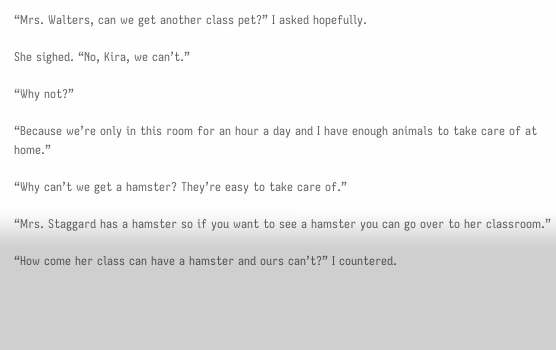“Mrs. Walters, can we get another class pet?” I asked hopefully.

She sighed. “No, Kira, we can’t.”

“Why not?”

“Because we’re only in this room for an hour a day and I have enough animals to take care of at home.”

“Why can’t we get a hamster? They’re easy to take care of.”

“Mrs. Staggard has a hamster so if you want to see a hamster you can go over to her classroom.”

“How come her class can have a hamster and ours can’t?” I countered.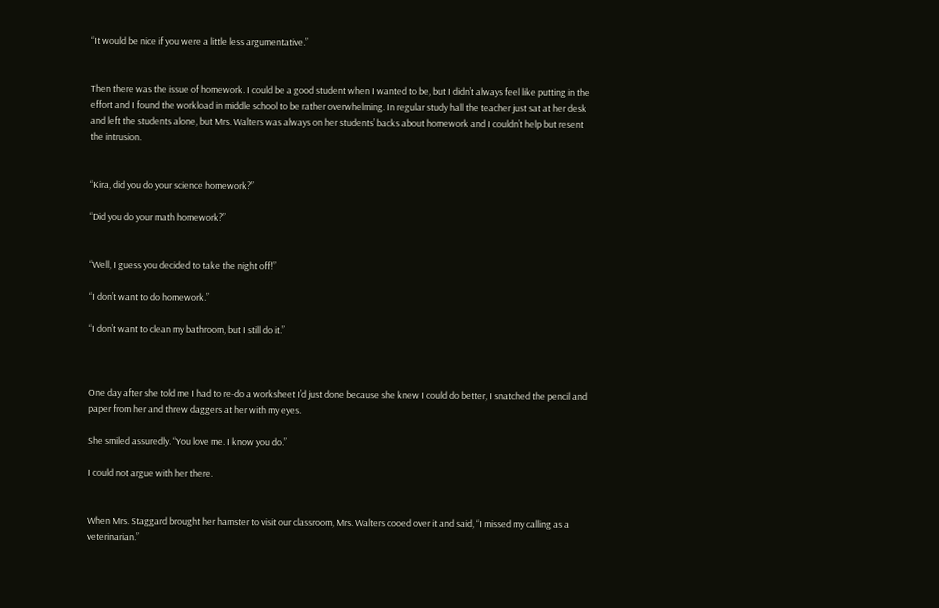“It would be nice if you were a little less argumentative.”


Then there was the issue of homework. I could be a good student when I wanted to be, but I didn’t always feel like putting in the effort and I found the workload in middle school to be rather overwhelming. In regular study hall the teacher just sat at her desk and left the students alone, but Mrs. Walters was always on her students’ backs about homework and I couldn’t help but resent the intrusion.


“Kira, did you do your science homework?”

“Did you do your math homework?”


“Well, I guess you decided to take the night off!”

“I don’t want to do homework.”

“I don’t want to clean my bathroom, but I still do it.”



One day after she told me I had to re-do a worksheet I’d just done because she knew I could do better, I snatched the pencil and paper from her and threw daggers at her with my eyes.

She smiled assuredly. “You love me. I know you do.”

I could not argue with her there.


When Mrs. Staggard brought her hamster to visit our classroom, Mrs. Walters cooed over it and said, “I missed my calling as a veterinarian.”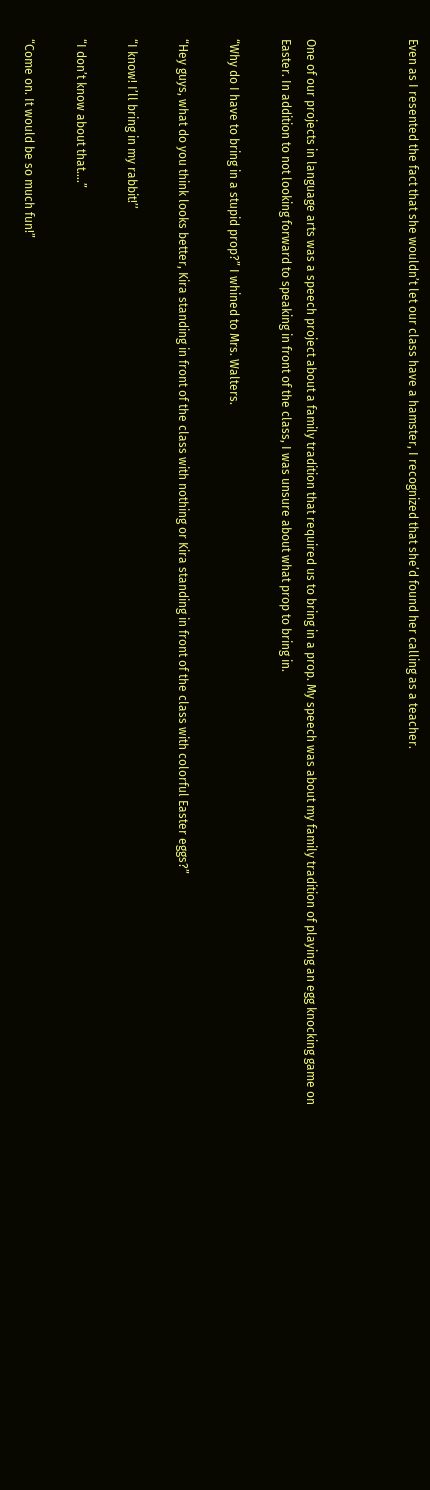Even as I resented the fact that she wouldn’t let our class have a hamster, I recognized that she’d found her calling as a teacher.



One of our projects in language arts was a speech project about a family tradition that required us to bring in a prop. My speech was about my family tradition of playing an egg knocking game on Easter. In addition to not looking forward to speaking in front of the class, I was unsure about what prop to bring in.

“Why do I have to bring in a stupid prop?” I whined to Mrs. Walters.

“Hey guys, what do you think looks better, Kira standing in front of the class with nothing or Kira standing in front of the class with colorful Easter eggs?”

“I know! I’ll bring in my rabbit!’’

“I don’t know about that….”

“Come on. It would be so much fun!”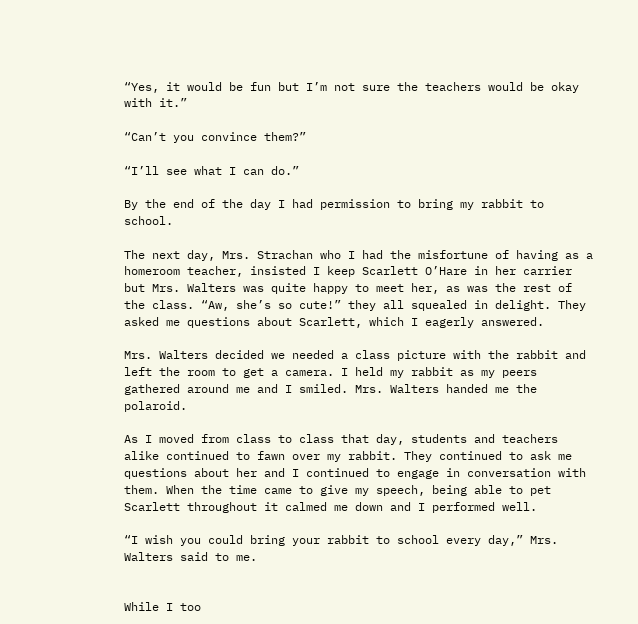“Yes, it would be fun but I’m not sure the teachers would be okay with it.”

“Can’t you convince them?”

“I’ll see what I can do.”

By the end of the day I had permission to bring my rabbit to school.

The next day, Mrs. Strachan who I had the misfortune of having as a homeroom teacher, insisted I keep Scarlett O’Hare in her carrier but Mrs. Walters was quite happy to meet her, as was the rest of the class. “Aw, she’s so cute!” they all squealed in delight. They asked me questions about Scarlett, which I eagerly answered.

Mrs. Walters decided we needed a class picture with the rabbit and left the room to get a camera. I held my rabbit as my peers gathered around me and I smiled. Mrs. Walters handed me the polaroid.

As I moved from class to class that day, students and teachers alike continued to fawn over my rabbit. They continued to ask me questions about her and I continued to engage in conversation with them. When the time came to give my speech, being able to pet Scarlett throughout it calmed me down and I performed well.

“I wish you could bring your rabbit to school every day,” Mrs. Walters said to me.


While I too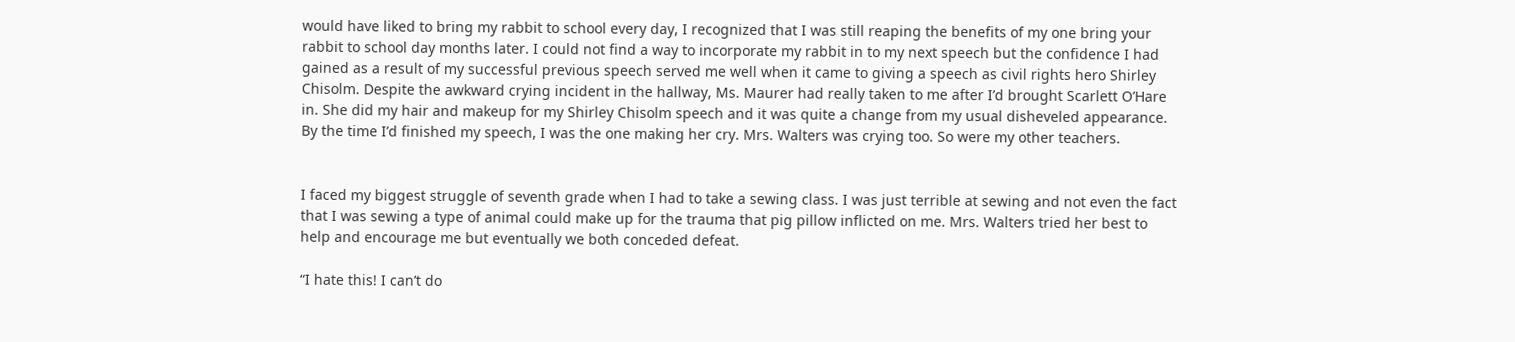would have liked to bring my rabbit to school every day, I recognized that I was still reaping the benefits of my one bring your rabbit to school day months later. I could not find a way to incorporate my rabbit in to my next speech but the confidence I had gained as a result of my successful previous speech served me well when it came to giving a speech as civil rights hero Shirley Chisolm. Despite the awkward crying incident in the hallway, Ms. Maurer had really taken to me after I’d brought Scarlett O’Hare in. She did my hair and makeup for my Shirley Chisolm speech and it was quite a change from my usual disheveled appearance. By the time I’d finished my speech, I was the one making her cry. Mrs. Walters was crying too. So were my other teachers.


I faced my biggest struggle of seventh grade when I had to take a sewing class. I was just terrible at sewing and not even the fact that I was sewing a type of animal could make up for the trauma that pig pillow inflicted on me. Mrs. Walters tried her best to help and encourage me but eventually we both conceded defeat.

“I hate this! I can’t do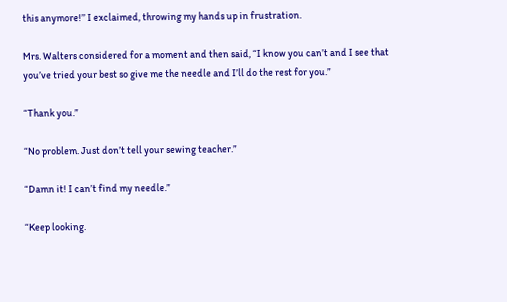this anymore!’’ I exclaimed, throwing my hands up in frustration.

Mrs. Walters considered for a moment and then said, “I know you can’t and I see that you’ve tried your best so give me the needle and I’ll do the rest for you.”

“Thank you.”

“No problem. Just don’t tell your sewing teacher.”

“Damn it! I can’t find my needle.”

“Keep looking.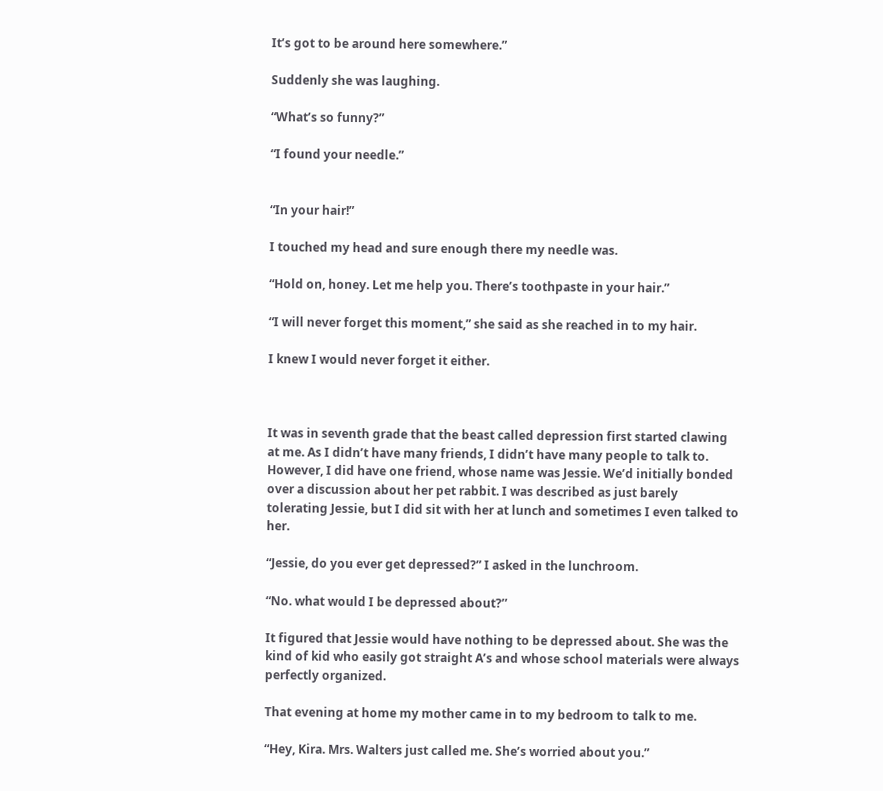It’s got to be around here somewhere.”

Suddenly she was laughing.

“What’s so funny?”

“I found your needle.”


“In your hair!”

I touched my head and sure enough there my needle was.

“Hold on, honey. Let me help you. There’s toothpaste in your hair.”

“I will never forget this moment,” she said as she reached in to my hair.

I knew I would never forget it either.



It was in seventh grade that the beast called depression first started clawing at me. As I didn’t have many friends, I didn’t have many people to talk to. However, I did have one friend, whose name was Jessie. We’d initially bonded over a discussion about her pet rabbit. I was described as just barely tolerating Jessie, but I did sit with her at lunch and sometimes I even talked to her.

“Jessie, do you ever get depressed?” I asked in the lunchroom.

“No. what would I be depressed about?’’

It figured that Jessie would have nothing to be depressed about. She was the kind of kid who easily got straight A’s and whose school materials were always perfectly organized.

That evening at home my mother came in to my bedroom to talk to me.

“Hey, Kira. Mrs. Walters just called me. She’s worried about you.”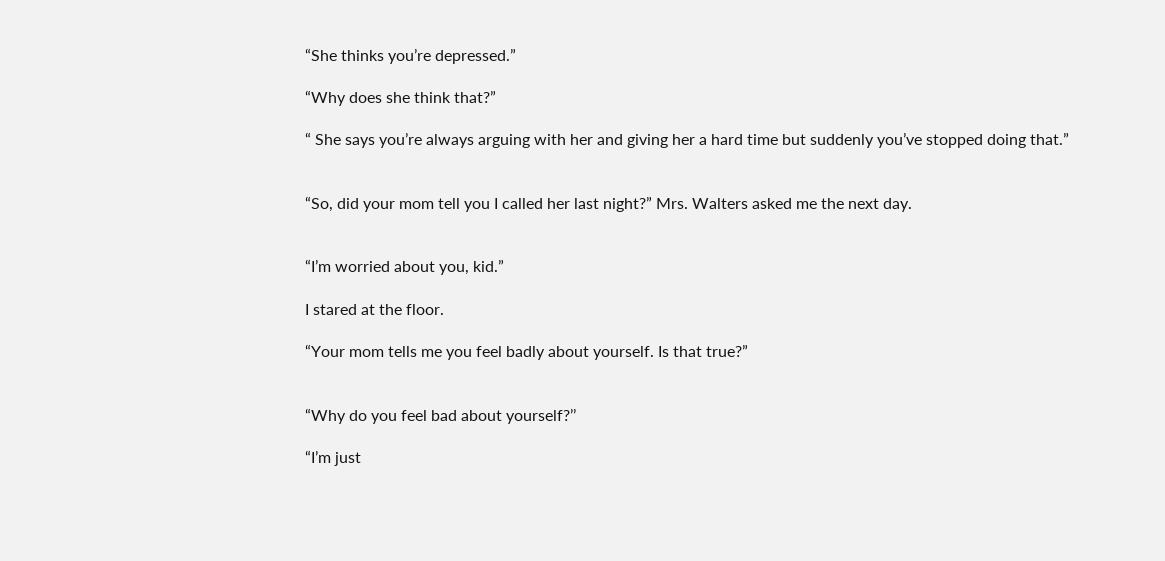“She thinks you’re depressed.”

“Why does she think that?”

“ She says you’re always arguing with her and giving her a hard time but suddenly you’ve stopped doing that.”


“So, did your mom tell you I called her last night?” Mrs. Walters asked me the next day.


“I’m worried about you, kid.”

I stared at the floor.

“Your mom tells me you feel badly about yourself. Is that true?”


“Why do you feel bad about yourself?’’

“I’m just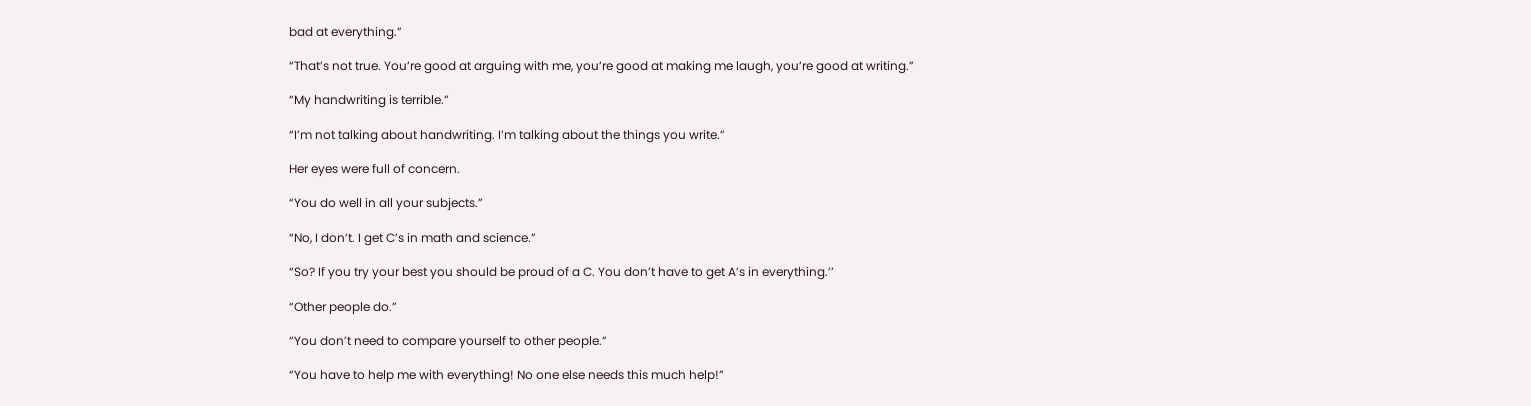bad at everything.”

“That’s not true. You’re good at arguing with me, you’re good at making me laugh, you’re good at writing.”

“My handwriting is terrible.”

“I’m not talking about handwriting. I’m talking about the things you write.”

Her eyes were full of concern.

“You do well in all your subjects.”

“No, I don’t. I get C’s in math and science.”

“So? If you try your best you should be proud of a C. You don’t have to get A’s in everything.’’

“Other people do.”

“You don’t need to compare yourself to other people.”

“You have to help me with everything! No one else needs this much help!”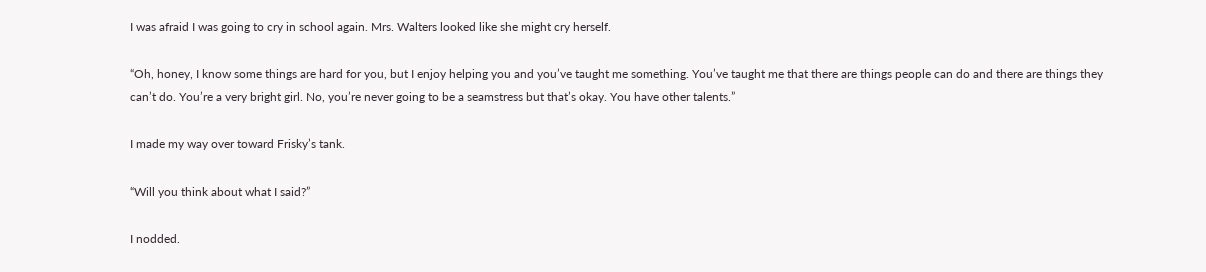I was afraid I was going to cry in school again. Mrs. Walters looked like she might cry herself.

“Oh, honey, I know some things are hard for you, but I enjoy helping you and you’ve taught me something. You’ve taught me that there are things people can do and there are things they can’t do. You’re a very bright girl. No, you’re never going to be a seamstress but that’s okay. You have other talents.”

I made my way over toward Frisky’s tank.

“Will you think about what I said?”

I nodded.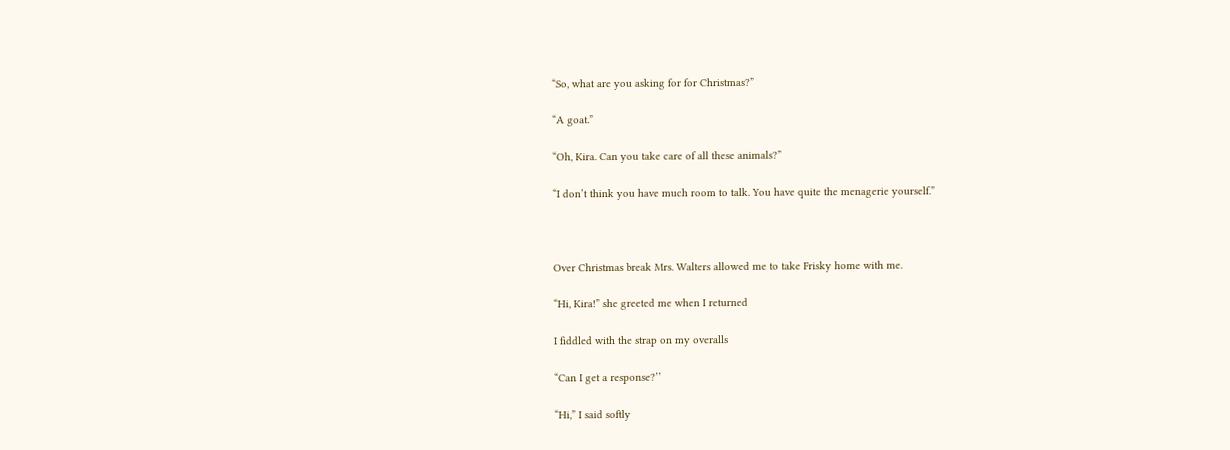“So, what are you asking for for Christmas?”

“A goat.”

“Oh, Kira. Can you take care of all these animals?”

“I don’t think you have much room to talk. You have quite the menagerie yourself.”



Over Christmas break Mrs. Walters allowed me to take Frisky home with me.

“Hi, Kira!” she greeted me when I returned

I fiddled with the strap on my overalls

“Can I get a response?’’

“Hi,” I said softly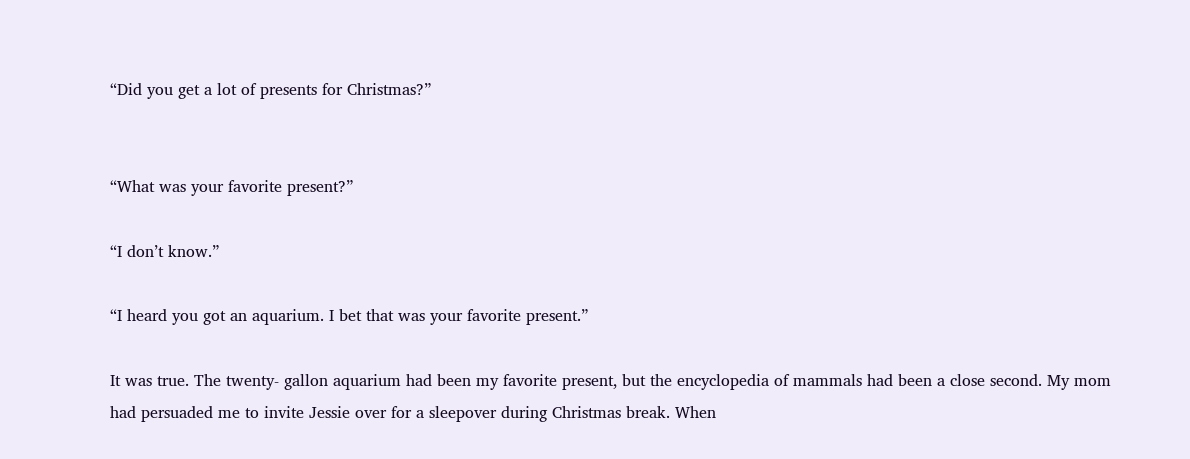“Did you get a lot of presents for Christmas?”


“What was your favorite present?”

“I don’t know.”

“I heard you got an aquarium. I bet that was your favorite present.”

It was true. The twenty- gallon aquarium had been my favorite present, but the encyclopedia of mammals had been a close second. My mom had persuaded me to invite Jessie over for a sleepover during Christmas break. When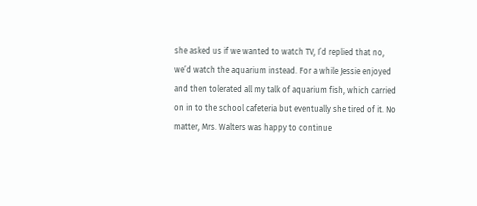she asked us if we wanted to watch TV, I’d replied that no, we’d watch the aquarium instead. For a while Jessie enjoyed and then tolerated all my talk of aquarium fish, which carried on in to the school cafeteria but eventually she tired of it. No matter, Mrs. Walters was happy to continue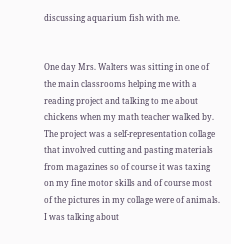discussing aquarium fish with me.


One day Mrs. Walters was sitting in one of the main classrooms helping me with a reading project and talking to me about chickens when my math teacher walked by. The project was a self-representation collage that involved cutting and pasting materials from magazines so of course it was taxing on my fine motor skills and of course most of the pictures in my collage were of animals. I was talking about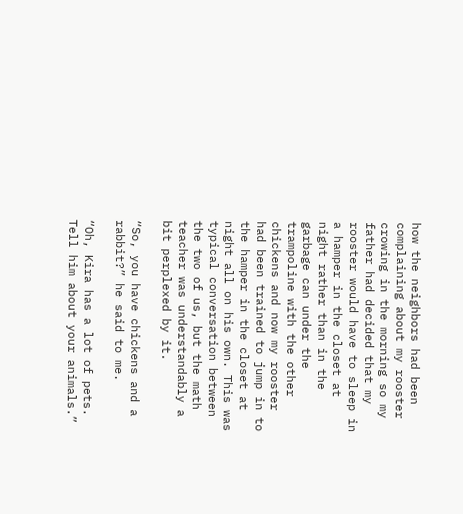how the neighbors had been complaining about my rooster crowing in the morning so my father had decided that my rooster would have to sleep in a hamper in the closet at night rather than in the garbage can under the trampoline with the other chickens and now my rooster had been trained to jump in to the hamper in the closet at night all on his own. This was typical conversation between the two of us, but the math teacher was understandably a bit perplexed by it.

“So, you have chickens and a rabbit?” he said to me.

“Oh, Kira has a lot of pets. Tell him about your animals.”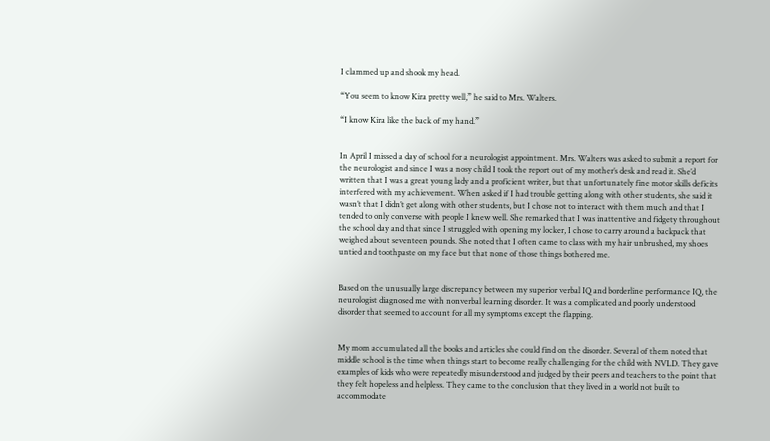I clammed up and shook my head.

“You seem to know Kira pretty well,” he said to Mrs. Walters.

“I know Kira like the back of my hand.”


In April I missed a day of school for a neurologist appointment. Mrs. Walters was asked to submit a report for the neurologist and since I was a nosy child I took the report out of my mother’s desk and read it. She’d written that I was a great young lady and a proficient writer, but that unfortunately fine motor skills deficits interfered with my achievement. When asked if I had trouble getting along with other students, she said it wasn’t that I didn’t get along with other students, but I chose not to interact with them much and that I tended to only converse with people I knew well. She remarked that I was inattentive and fidgety throughout the school day and that since I struggled with opening my locker, I chose to carry around a backpack that weighed about seventeen pounds. She noted that I often came to class with my hair unbrushed, my shoes untied and toothpaste on my face but that none of those things bothered me.


Based on the unusually large discrepancy between my superior verbal IQ and borderline performance IQ, the neurologist diagnosed me with nonverbal learning disorder. It was a complicated and poorly understood disorder that seemed to account for all my symptoms except the flapping.


My mom accumulated all the books and articles she could find on the disorder. Several of them noted that middle school is the time when things start to become really challenging for the child with NVLD. They gave examples of kids who were repeatedly misunderstood and judged by their peers and teachers to the point that they felt hopeless and helpless. They came to the conclusion that they lived in a world not built to accommodate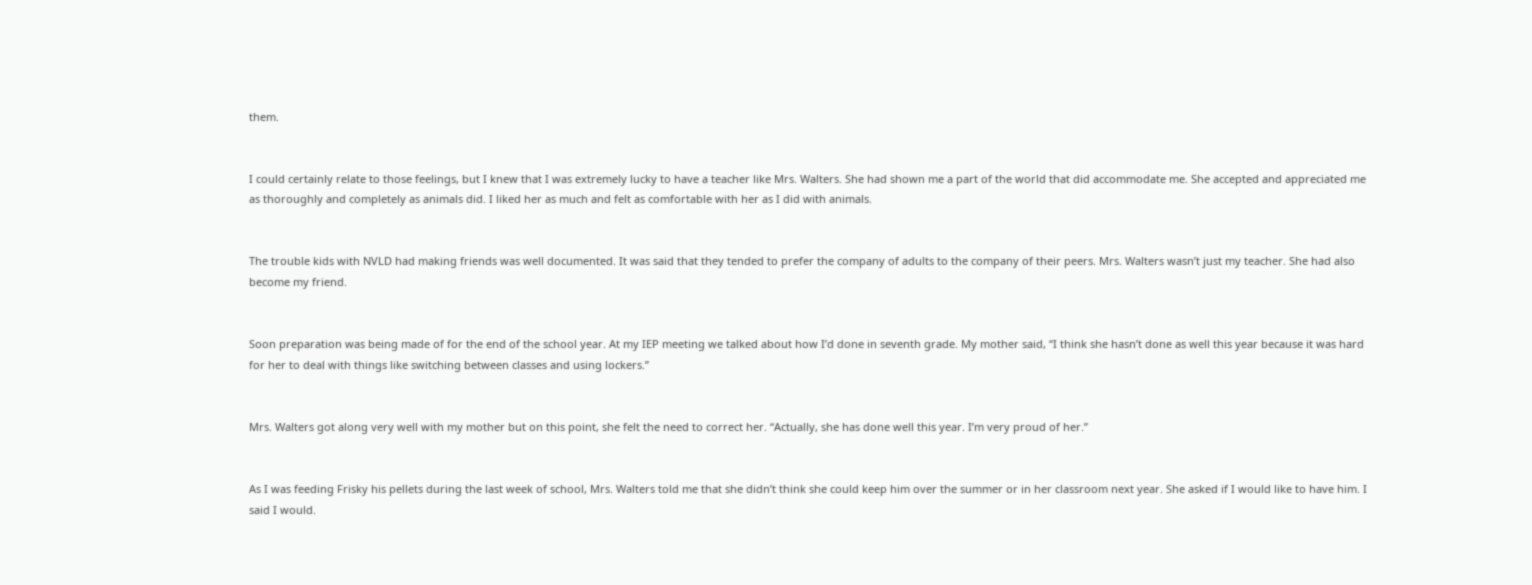them.


I could certainly relate to those feelings, but I knew that I was extremely lucky to have a teacher like Mrs. Walters. She had shown me a part of the world that did accommodate me. She accepted and appreciated me as thoroughly and completely as animals did. I liked her as much and felt as comfortable with her as I did with animals.


The trouble kids with NVLD had making friends was well documented. It was said that they tended to prefer the company of adults to the company of their peers. Mrs. Walters wasn’t just my teacher. She had also become my friend.


Soon preparation was being made of for the end of the school year. At my IEP meeting we talked about how I’d done in seventh grade. My mother said, “I think she hasn’t done as well this year because it was hard for her to deal with things like switching between classes and using lockers.”


Mrs. Walters got along very well with my mother but on this point, she felt the need to correct her. “Actually, she has done well this year. I’m very proud of her.”


As I was feeding Frisky his pellets during the last week of school, Mrs. Walters told me that she didn’t think she could keep him over the summer or in her classroom next year. She asked if I would like to have him. I said I would.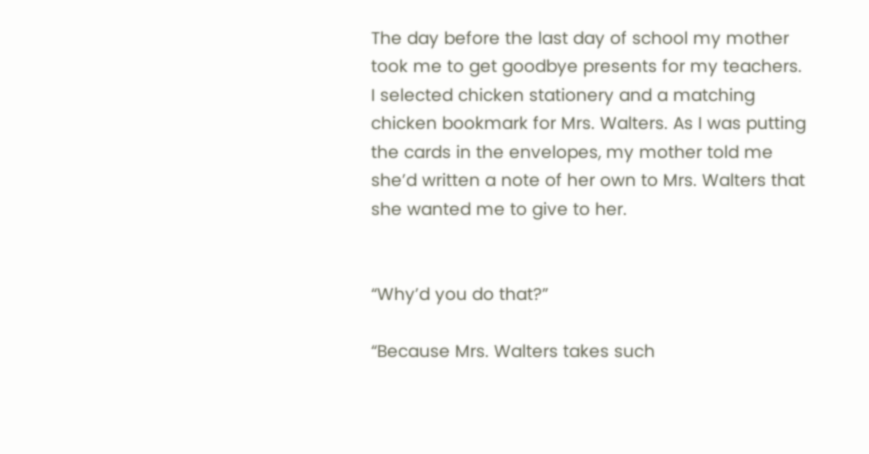The day before the last day of school my mother took me to get goodbye presents for my teachers. I selected chicken stationery and a matching chicken bookmark for Mrs. Walters. As I was putting the cards in the envelopes, my mother told me she’d written a note of her own to Mrs. Walters that she wanted me to give to her.


“Why’d you do that?”

“Because Mrs. Walters takes such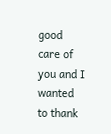good care of you and I wanted to thank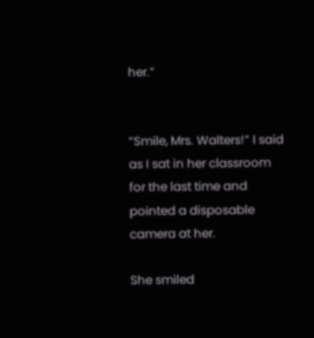her.”


“Smile, Mrs. Walters!” I said as I sat in her classroom for the last time and pointed a disposable camera at her.

She smiled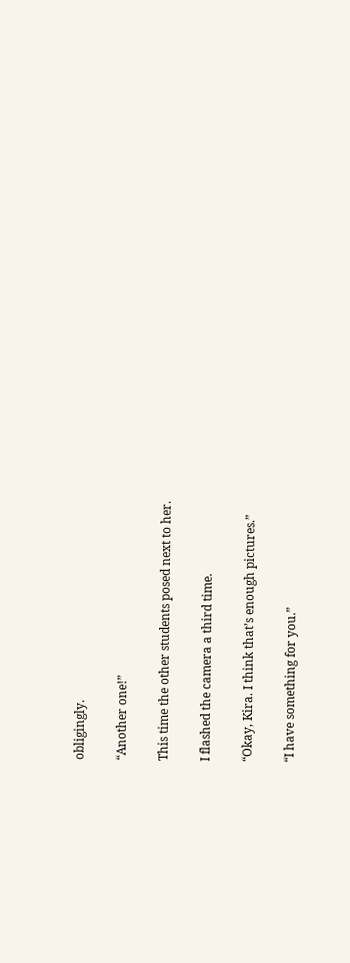obligingly.

“Another one!”

This time the other students posed next to her.

I flashed the camera a third time.

“Okay, Kira. I think that’s enough pictures.”

“I have something for you.”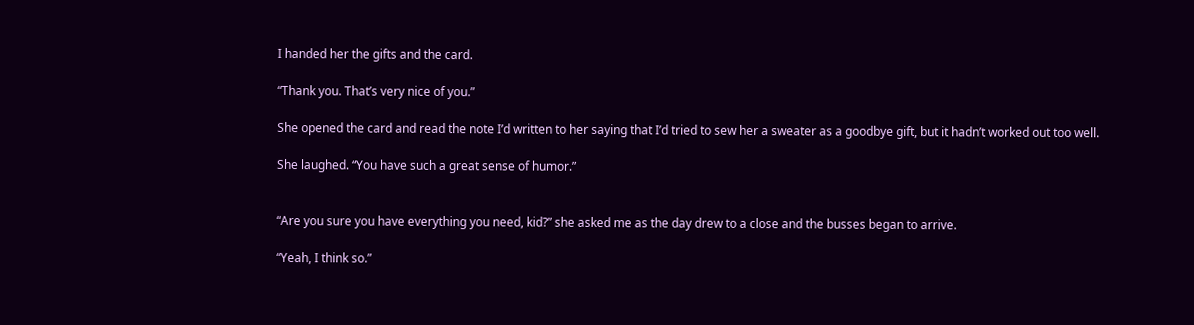I handed her the gifts and the card.

“Thank you. That’s very nice of you.”

She opened the card and read the note I’d written to her saying that I’d tried to sew her a sweater as a goodbye gift, but it hadn’t worked out too well.

She laughed. “You have such a great sense of humor.”


“Are you sure you have everything you need, kid?” she asked me as the day drew to a close and the busses began to arrive.

“Yeah, I think so.”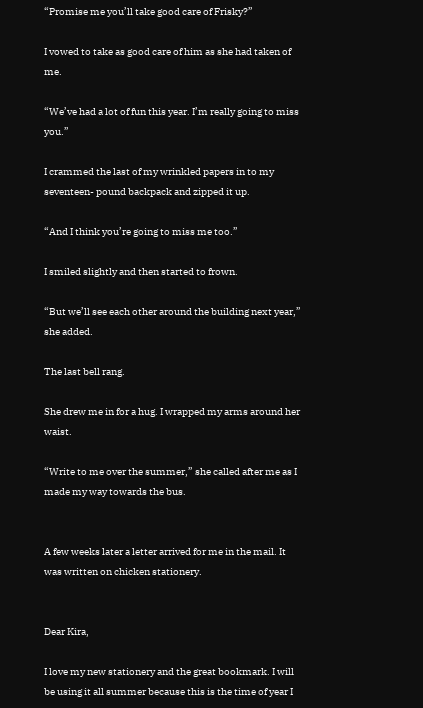“Promise me you’ll take good care of Frisky?”

I vowed to take as good care of him as she had taken of me.

“We’ve had a lot of fun this year. I’m really going to miss you.”

I crammed the last of my wrinkled papers in to my seventeen- pound backpack and zipped it up.

“And I think you’re going to miss me too.”

I smiled slightly and then started to frown.

“But we’ll see each other around the building next year,” she added.

The last bell rang.

She drew me in for a hug. I wrapped my arms around her waist.

“Write to me over the summer,” she called after me as I made my way towards the bus.


A few weeks later a letter arrived for me in the mail. It was written on chicken stationery.


Dear Kira,

I love my new stationery and the great bookmark. I will be using it all summer because this is the time of year I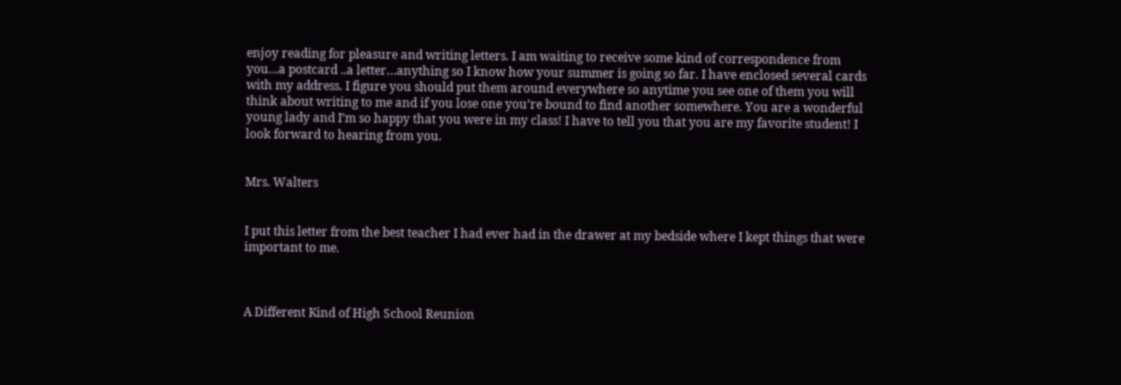enjoy reading for pleasure and writing letters. I am waiting to receive some kind of correspondence from you…a postcard ..a letter…anything so I know how your summer is going so far. I have enclosed several cards with my address. I figure you should put them around everywhere so anytime you see one of them you will think about writing to me and if you lose one you’re bound to find another somewhere. You are a wonderful young lady and I’m so happy that you were in my class! I have to tell you that you are my favorite student! I look forward to hearing from you.


Mrs. Walters


I put this letter from the best teacher I had ever had in the drawer at my bedside where I kept things that were important to me.



A Different Kind of High School Reunion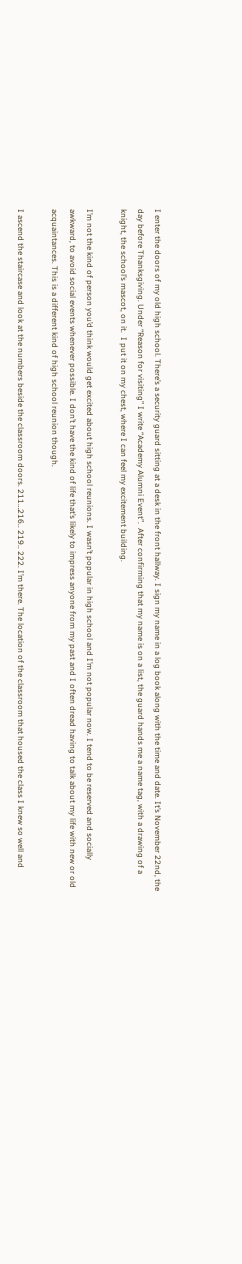I enter the doors of my old high school. There’s a security guard sitting at a desk in the front hallway. I sign my name in a log book along with the time and date. It’s November 22nd, the day before Thanksgiving. Under “Reason for visiting” I write “Academy Alumni Event”.  After confirming that my name is on a list, the guard hands me a name tag, with a drawing of a knight, the school’s mascot, on it.  I put it on my chest, where I can feel my excitement building.

I’m not the kind of person you’d think would get excited about high school reunions. I wasn’t popular in high school and I’m not popular now. I tend to be reserved and socially awkward, to avoid social events whenever possible. I don’t have the kind of life that’s likely to impress anyone from my past and I often dread having to talk about my life with new or old acquaintances. This is a different kind of high school reunion though.

I ascend the staircase and look at the numbers beside the classroom doors. 211…216.. 219.. 222. I’m there. The location of the classroom that housed the class I knew so well and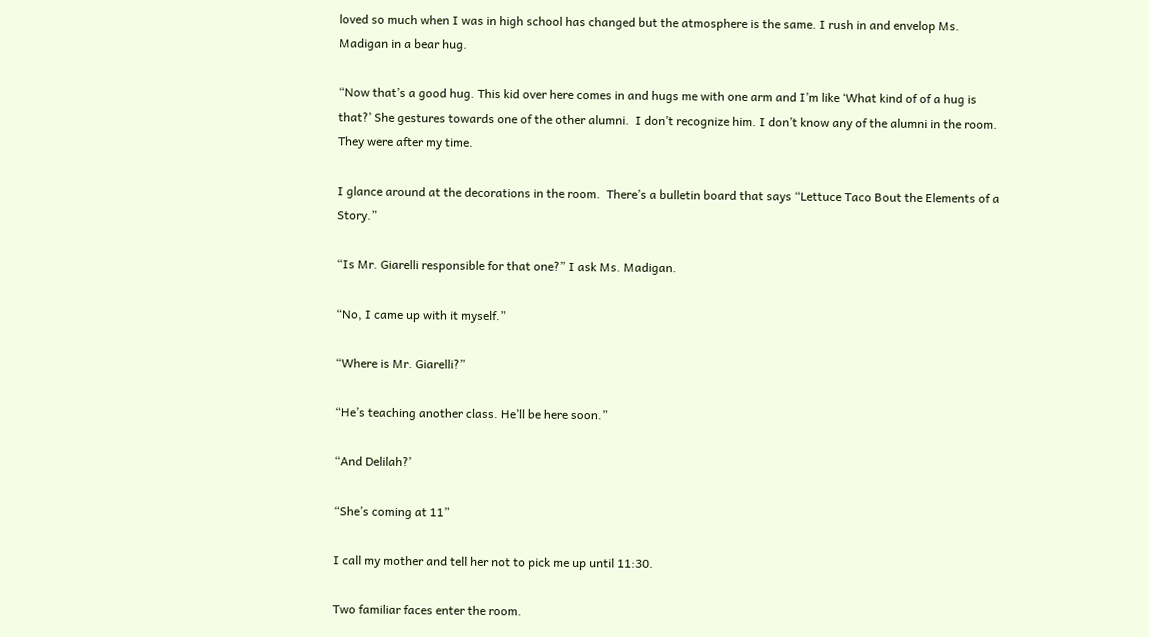loved so much when I was in high school has changed but the atmosphere is the same. I rush in and envelop Ms. Madigan in a bear hug.

“Now that’s a good hug. This kid over here comes in and hugs me with one arm and I’m like ‘What kind of of a hug is that?’ She gestures towards one of the other alumni.  I don’t recognize him. I don’t know any of the alumni in the room. They were after my time.

I glance around at the decorations in the room.  There’s a bulletin board that says “Lettuce Taco Bout the Elements of a Story.”

“Is Mr. Giarelli responsible for that one?” I ask Ms. Madigan.

“No, I came up with it myself.”

“Where is Mr. Giarelli?”

“He’s teaching another class. He’ll be here soon.”

“And Delilah?’

“She’s coming at 11”

I call my mother and tell her not to pick me up until 11:30.

Two familiar faces enter the room.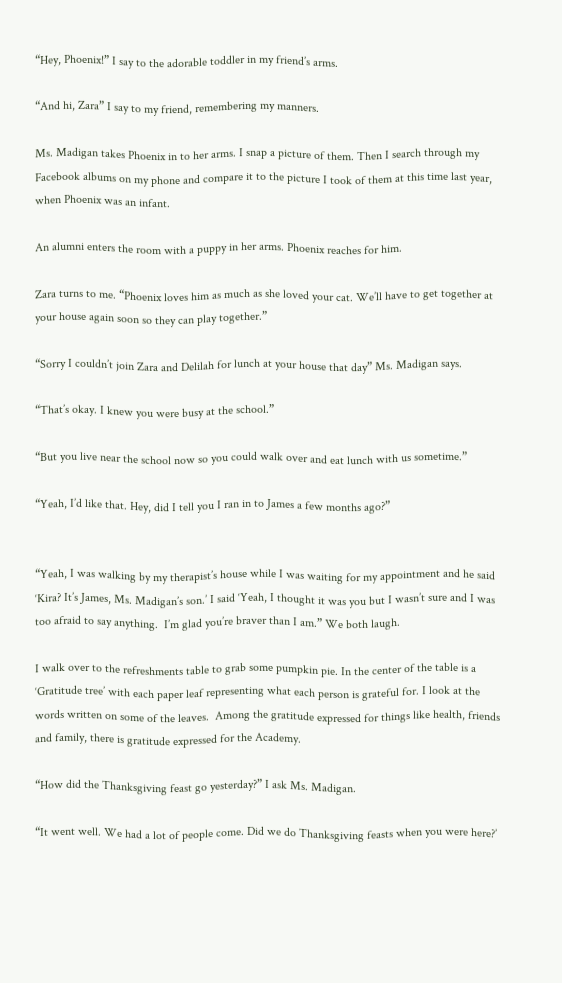“Hey, Phoenix!” I say to the adorable toddler in my friend’s arms.

“And hi, Zara” I say to my friend, remembering my manners.

Ms. Madigan takes Phoenix in to her arms. I snap a picture of them. Then I search through my Facebook albums on my phone and compare it to the picture I took of them at this time last year, when Phoenix was an infant.

An alumni enters the room with a puppy in her arms. Phoenix reaches for him.

Zara turns to me. “Phoenix loves him as much as she loved your cat. We’ll have to get together at your house again soon so they can play together.”

“Sorry I couldn’t join Zara and Delilah for lunch at your house that day” Ms. Madigan says.

“That’s okay. I knew you were busy at the school.”

“But you live near the school now so you could walk over and eat lunch with us sometime.”

“Yeah, I’d like that. Hey, did I tell you I ran in to James a few months ago?”


“Yeah, I was walking by my therapist’s house while I was waiting for my appointment and he said ‘Kira? It’s James, Ms. Madigan’s son.’ I said ‘Yeah, I thought it was you but I wasn’t sure and I was too afraid to say anything.  I’m glad you’re braver than I am.” We both laugh.

I walk over to the refreshments table to grab some pumpkin pie. In the center of the table is a ‘Gratitude tree’ with each paper leaf representing what each person is grateful for. I look at the words written on some of the leaves.  Among the gratitude expressed for things like health, friends and family, there is gratitude expressed for the Academy.

“How did the Thanksgiving feast go yesterday?” I ask Ms. Madigan.

“It went well. We had a lot of people come. Did we do Thanksgiving feasts when you were here?’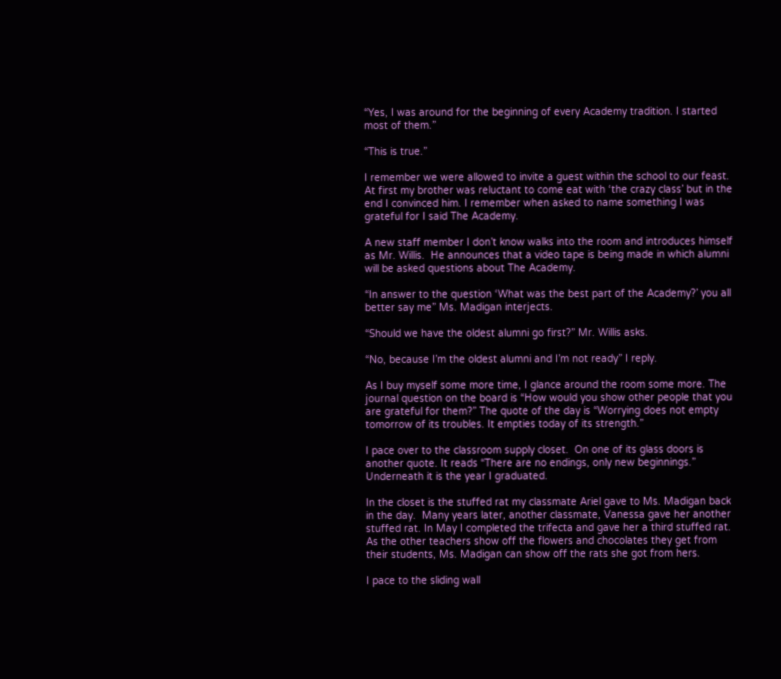“Yes, I was around for the beginning of every Academy tradition. I started most of them.”

“This is true.”

I remember we were allowed to invite a guest within the school to our feast. At first my brother was reluctant to come eat with ‘the crazy class’ but in the end I convinced him. I remember when asked to name something I was grateful for I said The Academy.

A new staff member I don’t know walks into the room and introduces himself as Mr. Willis.  He announces that a video tape is being made in which alumni will be asked questions about The Academy.

“In answer to the question ‘What was the best part of the Academy?’ you all better say me” Ms. Madigan interjects.

“Should we have the oldest alumni go first?” Mr. Willis asks.

“No, because I’m the oldest alumni and I’m not ready” I reply.

As I buy myself some more time, I glance around the room some more. The journal question on the board is “How would you show other people that you are grateful for them?” The quote of the day is “Worrying does not empty tomorrow of its troubles. It empties today of its strength.”

I pace over to the classroom supply closet.  On one of its glass doors is another quote. It reads “There are no endings, only new beginnings.” Underneath it is the year I graduated.

In the closet is the stuffed rat my classmate Ariel gave to Ms. Madigan back in the day.  Many years later, another classmate, Vanessa gave her another stuffed rat. In May I completed the trifecta and gave her a third stuffed rat. As the other teachers show off the flowers and chocolates they get from their students, Ms. Madigan can show off the rats she got from hers.

I pace to the sliding wall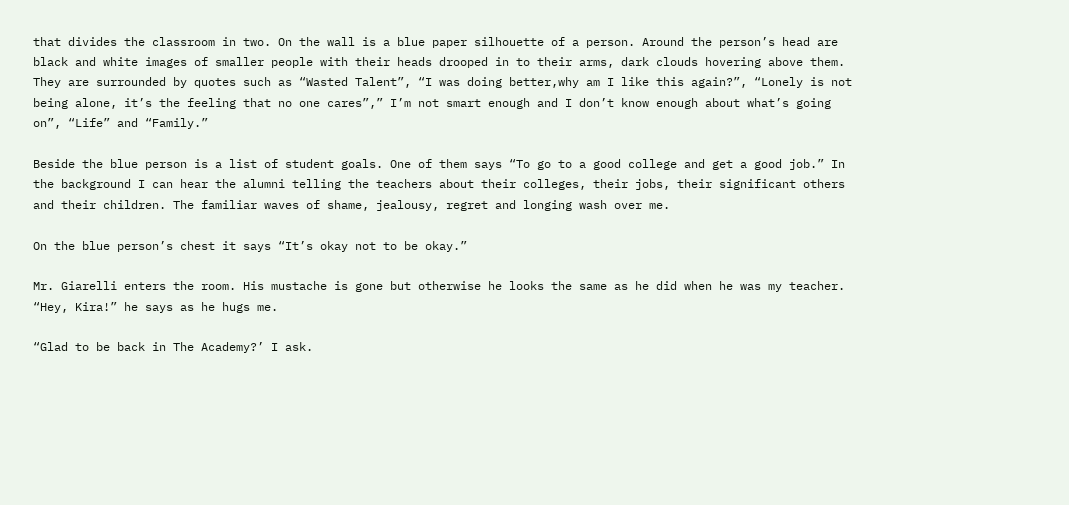that divides the classroom in two. On the wall is a blue paper silhouette of a person. Around the person’s head are black and white images of smaller people with their heads drooped in to their arms, dark clouds hovering above them. They are surrounded by quotes such as “Wasted Talent”, “I was doing better,why am I like this again?”, “Lonely is not being alone, it’s the feeling that no one cares”,” I’m not smart enough and I don’t know enough about what’s going on”, “Life” and “Family.”

Beside the blue person is a list of student goals. One of them says “To go to a good college and get a good job.” In the background I can hear the alumni telling the teachers about their colleges, their jobs, their significant others and their children. The familiar waves of shame, jealousy, regret and longing wash over me.

On the blue person’s chest it says “It’s okay not to be okay.”

Mr. Giarelli enters the room. His mustache is gone but otherwise he looks the same as he did when he was my teacher.  “Hey, Kira!” he says as he hugs me.

“Glad to be back in The Academy?’ I ask.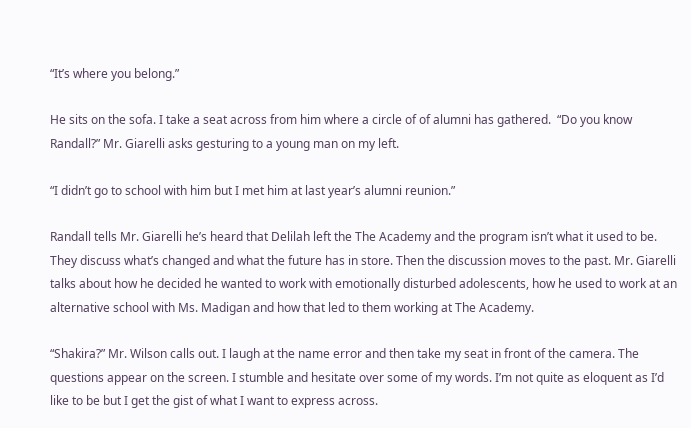“It’s where you belong.”

He sits on the sofa. I take a seat across from him where a circle of of alumni has gathered.  “Do you know Randall?” Mr. Giarelli asks gesturing to a young man on my left.

“I didn’t go to school with him but I met him at last year’s alumni reunion.”

Randall tells Mr. Giarelli he’s heard that Delilah left the The Academy and the program isn’t what it used to be. They discuss what’s changed and what the future has in store. Then the discussion moves to the past. Mr. Giarelli talks about how he decided he wanted to work with emotionally disturbed adolescents, how he used to work at an alternative school with Ms. Madigan and how that led to them working at The Academy.

“Shakira?” Mr. Wilson calls out. I laugh at the name error and then take my seat in front of the camera. The questions appear on the screen. I stumble and hesitate over some of my words. I’m not quite as eloquent as I’d like to be but I get the gist of what I want to express across.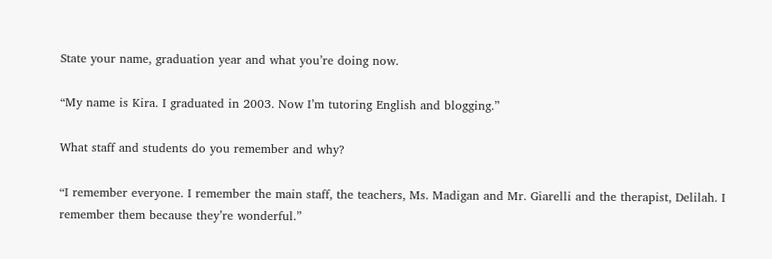State your name, graduation year and what you’re doing now.

“My name is Kira. I graduated in 2003. Now I’m tutoring English and blogging.”

What staff and students do you remember and why?

“I remember everyone. I remember the main staff, the teachers, Ms. Madigan and Mr. Giarelli and the therapist, Delilah. I remember them because they’re wonderful.”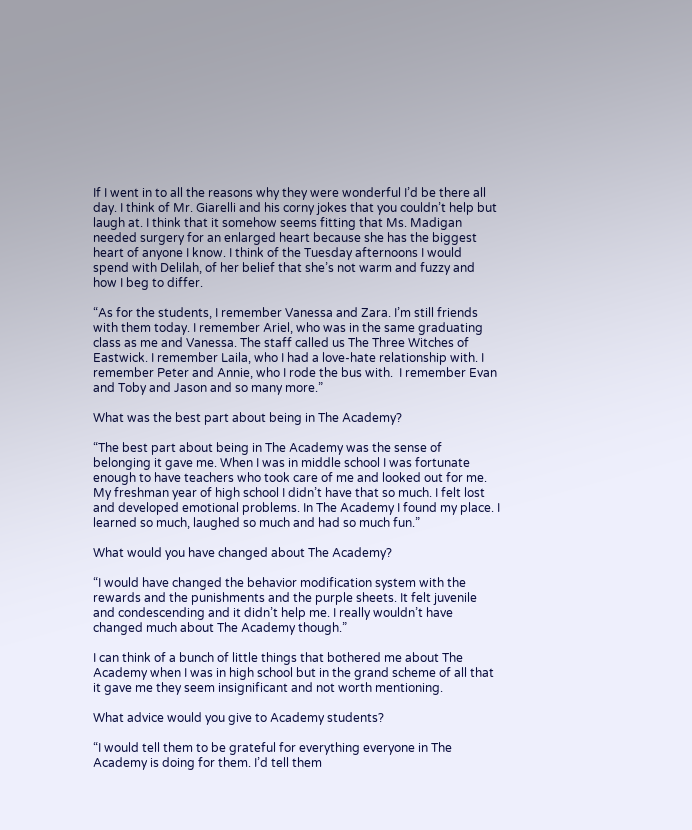If I went in to all the reasons why they were wonderful I’d be there all day. I think of Mr. Giarelli and his corny jokes that you couldn’t help but laugh at. I think that it somehow seems fitting that Ms. Madigan needed surgery for an enlarged heart because she has the biggest heart of anyone I know. I think of the Tuesday afternoons I would spend with Delilah, of her belief that she’s not warm and fuzzy and how I beg to differ.

“As for the students, I remember Vanessa and Zara. I’m still friends with them today. I remember Ariel, who was in the same graduating class as me and Vanessa. The staff called us The Three Witches of Eastwick. I remember Laila, who I had a love-hate relationship with. I remember Peter and Annie, who I rode the bus with.  I remember Evan and Toby and Jason and so many more.”

What was the best part about being in The Academy?

“The best part about being in The Academy was the sense of belonging it gave me. When I was in middle school I was fortunate enough to have teachers who took care of me and looked out for me. My freshman year of high school I didn’t have that so much. I felt lost and developed emotional problems. In The Academy I found my place. I learned so much, laughed so much and had so much fun.”

What would you have changed about The Academy?

“I would have changed the behavior modification system with the rewards and the punishments and the purple sheets. It felt juvenile and condescending and it didn’t help me. I really wouldn’t have changed much about The Academy though.”

I can think of a bunch of little things that bothered me about The Academy when I was in high school but in the grand scheme of all that it gave me they seem insignificant and not worth mentioning.

What advice would you give to Academy students?

“I would tell them to be grateful for everything everyone in The Academy is doing for them. I’d tell them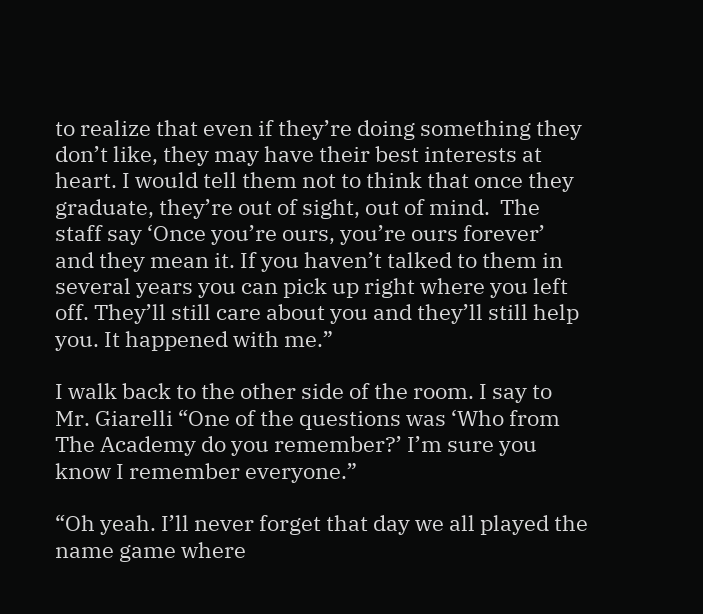to realize that even if they’re doing something they don’t like, they may have their best interests at heart. I would tell them not to think that once they graduate, they’re out of sight, out of mind.  The staff say ‘Once you’re ours, you’re ours forever’ and they mean it. If you haven’t talked to them in several years you can pick up right where you left off. They’ll still care about you and they’ll still help you. It happened with me.”

I walk back to the other side of the room. I say to Mr. Giarelli “One of the questions was ‘Who from The Academy do you remember?’ I’m sure you know I remember everyone.”

“Oh yeah. I’ll never forget that day we all played the name game where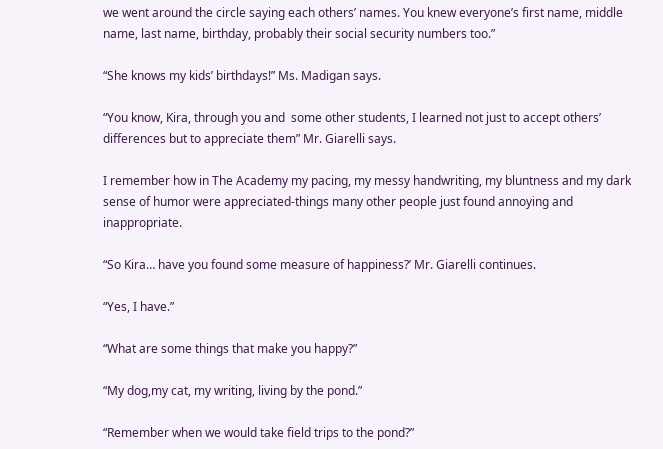we went around the circle saying each others’ names. You knew everyone’s first name, middle name, last name, birthday, probably their social security numbers too.”

“She knows my kids’ birthdays!” Ms. Madigan says.

“You know, Kira, through you and  some other students, I learned not just to accept others’ differences but to appreciate them” Mr. Giarelli says.

I remember how in The Academy my pacing, my messy handwriting, my bluntness and my dark sense of humor were appreciated-things many other people just found annoying and inappropriate.

“So Kira… have you found some measure of happiness?’ Mr. Giarelli continues.

“Yes, I have.”

“What are some things that make you happy?”

“My dog,my cat, my writing, living by the pond.”

“Remember when we would take field trips to the pond?”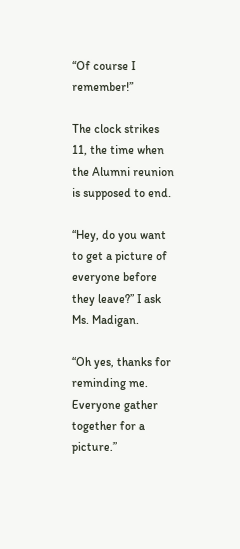“Of course I remember!”

The clock strikes 11, the time when the Alumni reunion is supposed to end.

“Hey, do you want to get a picture of everyone before they leave?” I ask Ms. Madigan.

“Oh yes, thanks for reminding me. Everyone gather together for a picture.”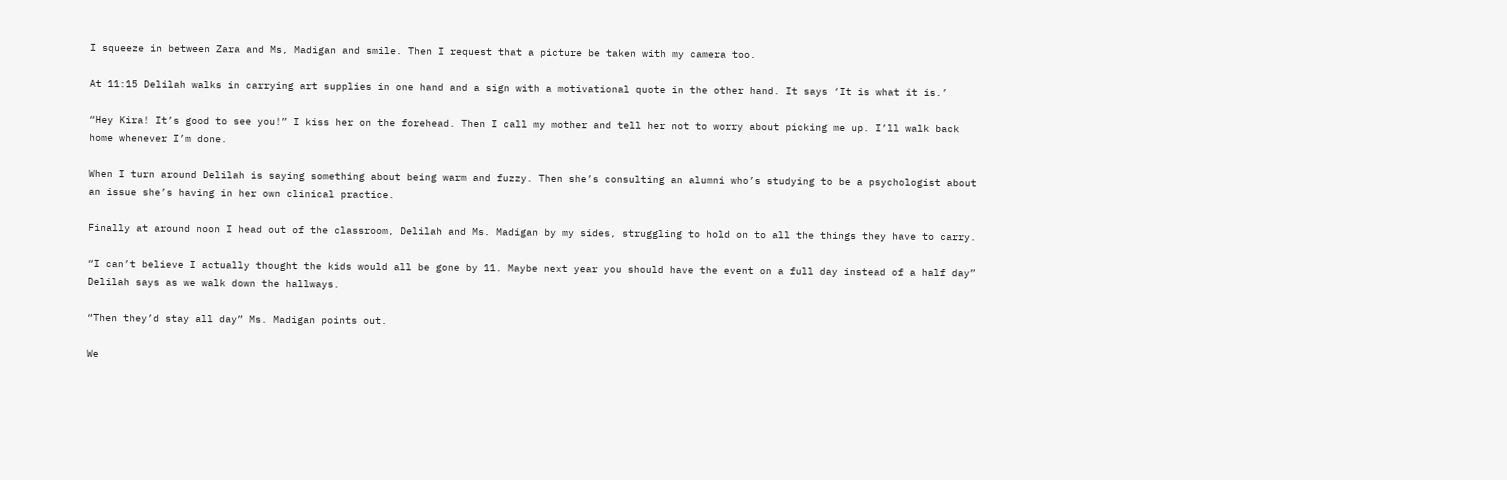I squeeze in between Zara and Ms, Madigan and smile. Then I request that a picture be taken with my camera too.

At 11:15 Delilah walks in carrying art supplies in one hand and a sign with a motivational quote in the other hand. It says ‘It is what it is.’

“Hey Kira! It’s good to see you!” I kiss her on the forehead. Then I call my mother and tell her not to worry about picking me up. I’ll walk back home whenever I’m done.

When I turn around Delilah is saying something about being warm and fuzzy. Then she’s consulting an alumni who’s studying to be a psychologist about an issue she’s having in her own clinical practice.

Finally at around noon I head out of the classroom, Delilah and Ms. Madigan by my sides, struggling to hold on to all the things they have to carry.

“I can’t believe I actually thought the kids would all be gone by 11. Maybe next year you should have the event on a full day instead of a half day” Delilah says as we walk down the hallways.

“Then they’d stay all day” Ms. Madigan points out.

We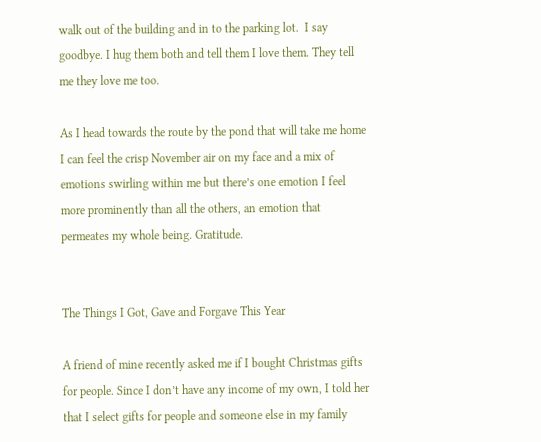walk out of the building and in to the parking lot.  I say goodbye. I hug them both and tell them I love them. They tell me they love me too.

As I head towards the route by the pond that will take me home I can feel the crisp November air on my face and a mix of emotions swirling within me but there’s one emotion I feel more prominently than all the others, an emotion that permeates my whole being. Gratitude.


The Things I Got, Gave and Forgave This Year

A friend of mine recently asked me if I bought Christmas gifts for people. Since I don’t have any income of my own, I told her that I select gifts for people and someone else in my family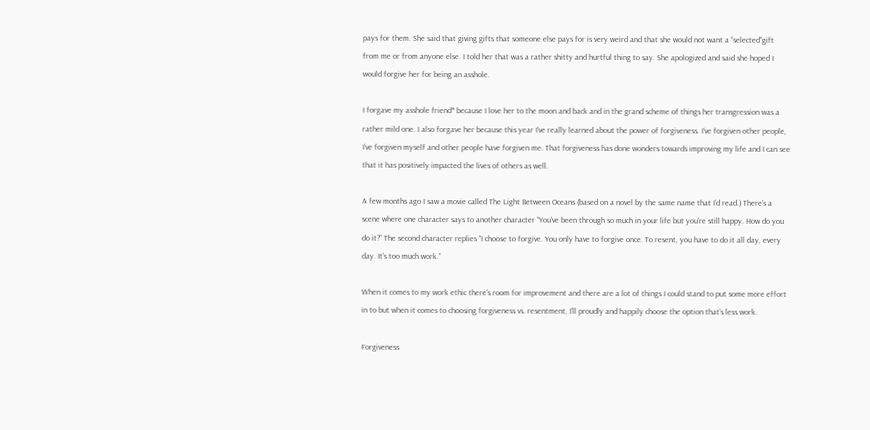pays for them. She said that giving gifts that someone else pays for is very weird and that she would not want a “selected”gift from me or from anyone else. I told her that was a rather shitty and hurtful thing to say. She apologized and said she hoped I would forgive her for being an asshole.

I forgave my asshole friend* because I love her to the moon and back and in the grand scheme of things her transgression was a rather mild one. I also forgave her because this year I’ve really learned about the power of forgiveness. I’ve forgiven other people, I’ve forgiven myself and other people have forgiven me. That forgiveness has done wonders towards improving my life and I can see that it has positively impacted the lives of others as well.

A few months ago I saw a movie called The Light Between Oceans (based on a novel by the same name that I’d read.) There’s a scene where one character says to another character “You’ve been through so much in your life but you’re still happy. How do you do it?” The second character replies “I choose to forgive. You only have to forgive once. To resent, you have to do it all day, every day. It’s too much work.”

When it comes to my work ethic there’s room for improvement and there are a lot of things I could stand to put some more effort in to but when it comes to choosing forgiveness vs. resentment, I’ll proudly and happily choose the option that’s less work.

Forgiveness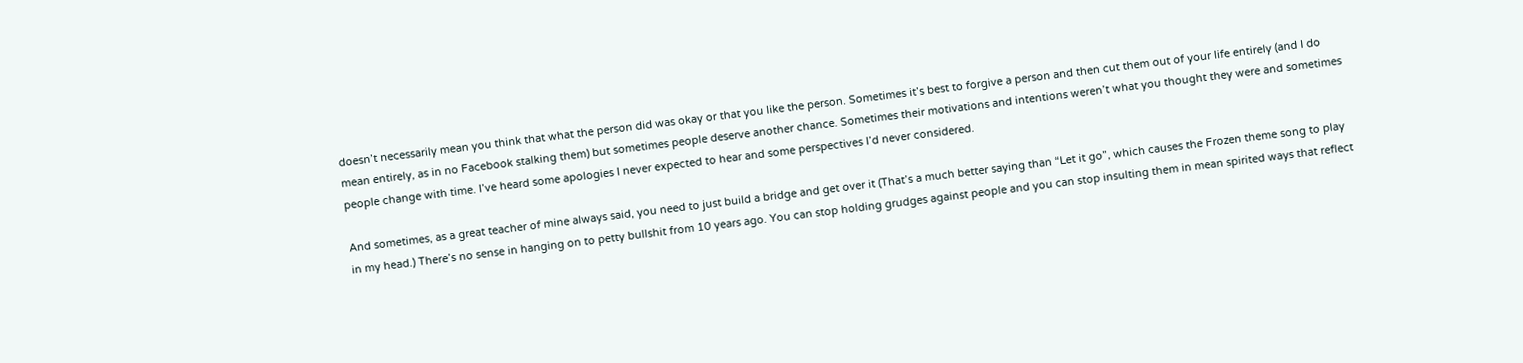doesn’t necessarily mean you think that what the person did was okay or that you like the person. Sometimes it’s best to forgive a person and then cut them out of your life entirely (and I do mean entirely, as in no Facebook stalking them) but sometimes people deserve another chance. Sometimes their motivations and intentions weren’t what you thought they were and sometimes people change with time. I’ve heard some apologies I never expected to hear and some perspectives I’d never considered.

And sometimes, as a great teacher of mine always said, you need to just build a bridge and get over it (That’s a much better saying than “Let it go”, which causes the Frozen theme song to play in my head.) There’s no sense in hanging on to petty bullshit from 10 years ago. You can stop holding grudges against people and you can stop insulting them in mean spirited ways that reflect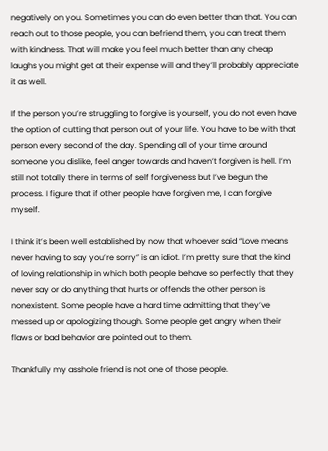negatively on you. Sometimes you can do even better than that. You can reach out to those people, you can befriend them, you can treat them with kindness. That will make you feel much better than any cheap laughs you might get at their expense will and they’ll probably appreciate it as well.

If the person you’re struggling to forgive is yourself, you do not even have the option of cutting that person out of your life. You have to be with that person every second of the day. Spending all of your time around someone you dislike, feel anger towards and haven’t forgiven is hell. I’m still not totally there in terms of self forgiveness but I’ve begun the process. I figure that if other people have forgiven me, I can forgive myself.

I think it’s been well established by now that whoever said “Love means never having to say you’re sorry” is an idiot. I’m pretty sure that the kind of loving relationship in which both people behave so perfectly that they never say or do anything that hurts or offends the other person is nonexistent. Some people have a hard time admitting that they’ve messed up or apologizing though. Some people get angry when their flaws or bad behavior are pointed out to them.

Thankfully my asshole friend is not one of those people.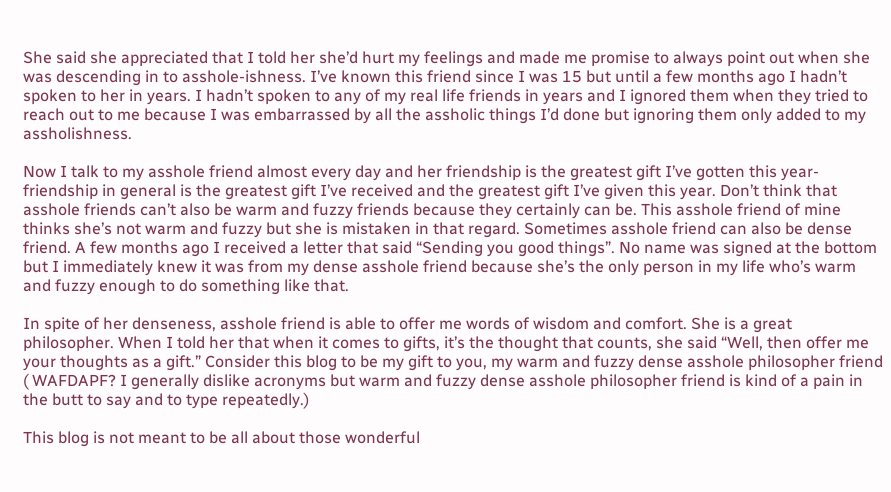She said she appreciated that I told her she’d hurt my feelings and made me promise to always point out when she was descending in to asshole-ishness. I’ve known this friend since I was 15 but until a few months ago I hadn’t spoken to her in years. I hadn’t spoken to any of my real life friends in years and I ignored them when they tried to reach out to me because I was embarrassed by all the assholic things I’d done but ignoring them only added to my assholishness.

Now I talk to my asshole friend almost every day and her friendship is the greatest gift I’ve gotten this year- friendship in general is the greatest gift I’ve received and the greatest gift I’ve given this year. Don’t think that asshole friends can’t also be warm and fuzzy friends because they certainly can be. This asshole friend of mine thinks she’s not warm and fuzzy but she is mistaken in that regard. Sometimes asshole friend can also be dense friend. A few months ago I received a letter that said “Sending you good things”. No name was signed at the bottom but I immediately knew it was from my dense asshole friend because she’s the only person in my life who’s warm and fuzzy enough to do something like that.

In spite of her denseness, asshole friend is able to offer me words of wisdom and comfort. She is a great philosopher. When I told her that when it comes to gifts, it’s the thought that counts, she said “Well, then offer me your thoughts as a gift.” Consider this blog to be my gift to you, my warm and fuzzy dense asshole philosopher friend ( WAFDAPF? I generally dislike acronyms but warm and fuzzy dense asshole philosopher friend is kind of a pain in the butt to say and to type repeatedly.)

This blog is not meant to be all about those wonderful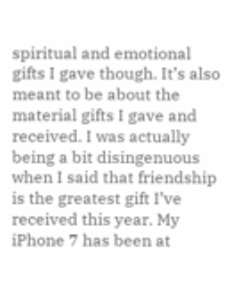spiritual and emotional gifts I gave though. It’s also meant to be about the material gifts I gave and received. I was actually being a bit disingenuous when I said that friendship is the greatest gift I’ve received this year. My iPhone 7 has been at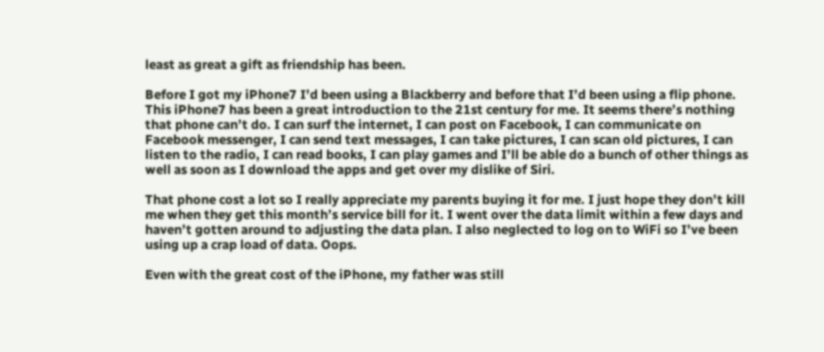least as great a gift as friendship has been.

Before I got my iPhone7 I’d been using a Blackberry and before that I’d been using a flip phone. This iPhone7 has been a great introduction to the 21st century for me. It seems there’s nothing that phone can’t do. I can surf the internet, I can post on Facebook, I can communicate on Facebook messenger, I can send text messages, I can take pictures, I can scan old pictures, I can listen to the radio, I can read books, I can play games and I’ll be able do a bunch of other things as well as soon as I download the apps and get over my dislike of Siri.

That phone cost a lot so I really appreciate my parents buying it for me. I just hope they don’t kill me when they get this month’s service bill for it. I went over the data limit within a few days and haven’t gotten around to adjusting the data plan. I also neglected to log on to WiFi so I’ve been using up a crap load of data. Oops.

Even with the great cost of the iPhone, my father was still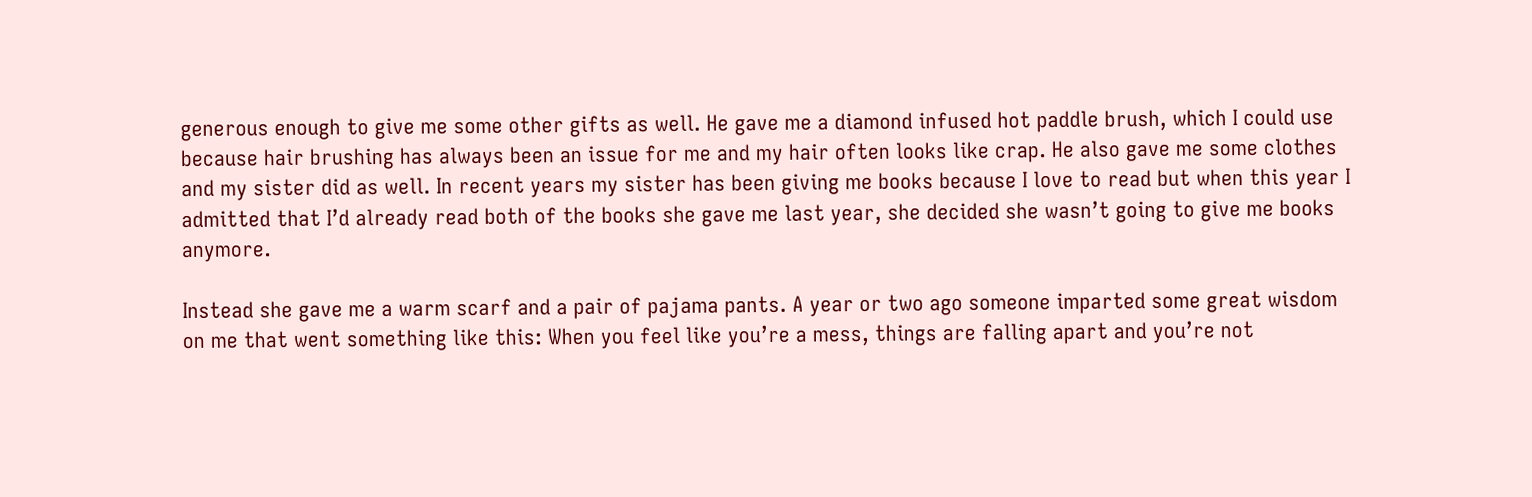generous enough to give me some other gifts as well. He gave me a diamond infused hot paddle brush, which I could use because hair brushing has always been an issue for me and my hair often looks like crap. He also gave me some clothes and my sister did as well. In recent years my sister has been giving me books because I love to read but when this year I admitted that I’d already read both of the books she gave me last year, she decided she wasn’t going to give me books anymore.

Instead she gave me a warm scarf and a pair of pajama pants. A year or two ago someone imparted some great wisdom on me that went something like this: When you feel like you’re a mess, things are falling apart and you’re not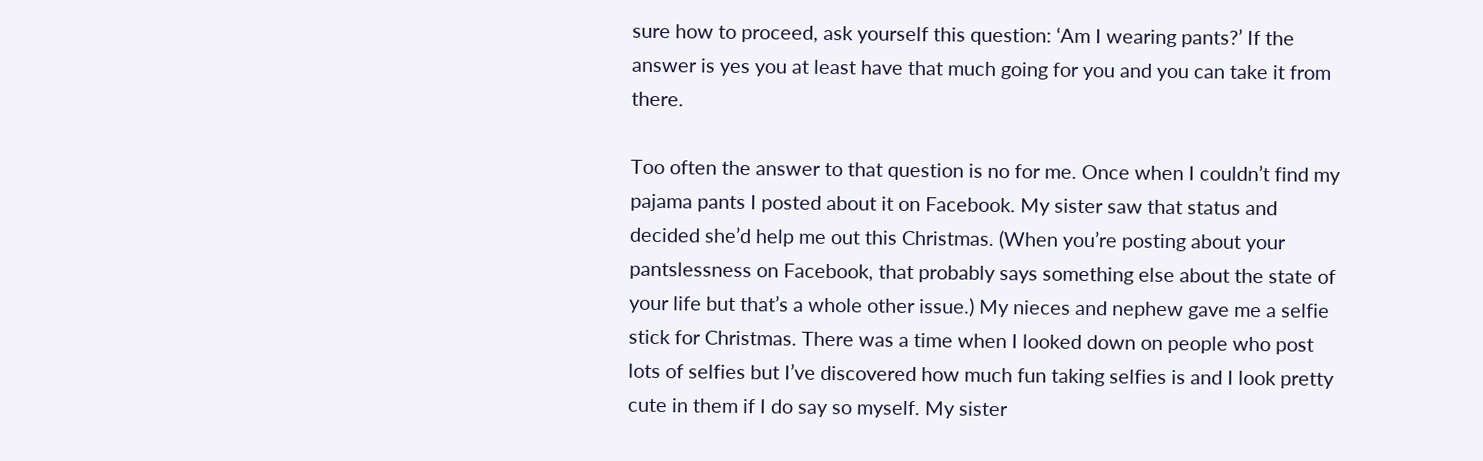sure how to proceed, ask yourself this question: ‘Am I wearing pants?’ If the answer is yes you at least have that much going for you and you can take it from there.

Too often the answer to that question is no for me. Once when I couldn’t find my pajama pants I posted about it on Facebook. My sister saw that status and decided she’d help me out this Christmas. (When you’re posting about your pantslessness on Facebook, that probably says something else about the state of your life but that’s a whole other issue.) My nieces and nephew gave me a selfie stick for Christmas. There was a time when I looked down on people who post lots of selfies but I’ve discovered how much fun taking selfies is and I look pretty cute in them if I do say so myself. My sister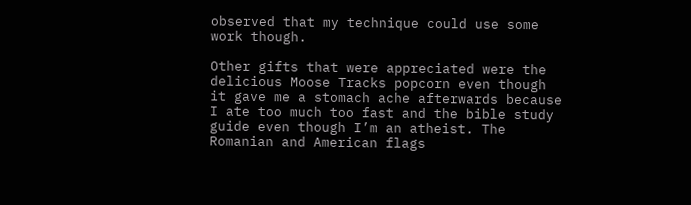observed that my technique could use some work though.

Other gifts that were appreciated were the delicious Moose Tracks popcorn even though it gave me a stomach ache afterwards because I ate too much too fast and the bible study guide even though I’m an atheist. The Romanian and American flags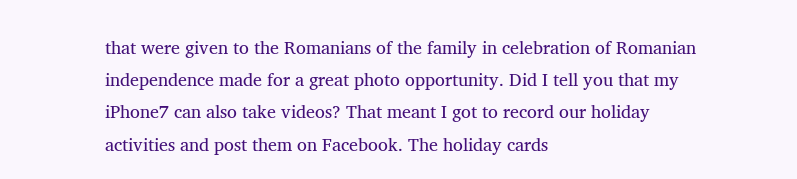that were given to the Romanians of the family in celebration of Romanian independence made for a great photo opportunity. Did I tell you that my iPhone7 can also take videos? That meant I got to record our holiday activities and post them on Facebook. The holiday cards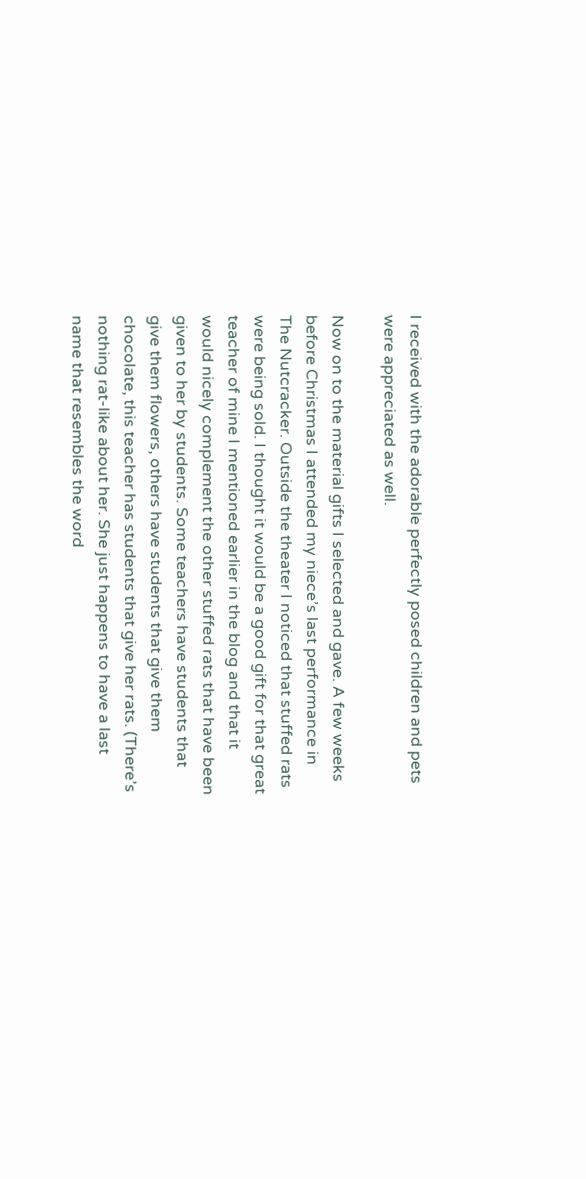I received with the adorable perfectly posed children and pets were appreciated as well.

Now on to the material gifts I selected and gave. A few weeks before Christmas I attended my niece’s last performance in The Nutcracker. Outside the theater I noticed that stuffed rats were being sold. I thought it would be a good gift for that great teacher of mine I mentioned earlier in the blog and that it would nicely complement the other stuffed rats that have been given to her by students. Some teachers have students that give them flowers, others have students that give them chocolate, this teacher has students that give her rats. (There’s nothing rat-like about her. She just happens to have a last name that resembles the word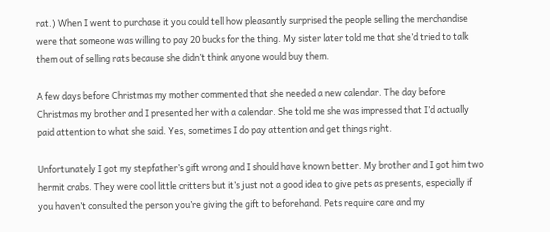rat.) When I went to purchase it you could tell how pleasantly surprised the people selling the merchandise were that someone was willing to pay 20 bucks for the thing. My sister later told me that she’d tried to talk them out of selling rats because she didn’t think anyone would buy them.

A few days before Christmas my mother commented that she needed a new calendar. The day before Christmas my brother and I presented her with a calendar. She told me she was impressed that I’d actually paid attention to what she said. Yes, sometimes I do pay attention and get things right.

Unfortunately I got my stepfather’s gift wrong and I should have known better. My brother and I got him two hermit crabs. They were cool little critters but it’s just not a good idea to give pets as presents, especially if you haven’t consulted the person you’re giving the gift to beforehand. Pets require care and my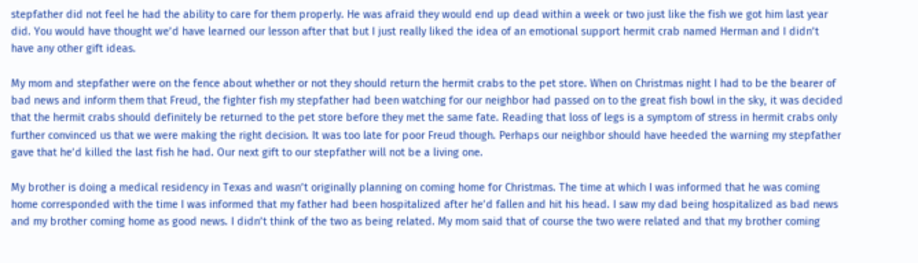stepfather did not feel he had the ability to care for them properly. He was afraid they would end up dead within a week or two just like the fish we got him last year did. You would have thought we’d have learned our lesson after that but I just really liked the idea of an emotional support hermit crab named Herman and I didn’t have any other gift ideas.

My mom and stepfather were on the fence about whether or not they should return the hermit crabs to the pet store. When on Christmas night I had to be the bearer of bad news and inform them that Freud, the fighter fish my stepfather had been watching for our neighbor had passed on to the great fish bowl in the sky, it was decided that the hermit crabs should definitely be returned to the pet store before they met the same fate. Reading that loss of legs is a symptom of stress in hermit crabs only further convinced us that we were making the right decision. It was too late for poor Freud though. Perhaps our neighbor should have heeded the warning my stepfather gave that he’d killed the last fish he had. Our next gift to our stepfather will not be a living one.

My brother is doing a medical residency in Texas and wasn’t originally planning on coming home for Christmas. The time at which I was informed that he was coming home corresponded with the time I was informed that my father had been hospitalized after he’d fallen and hit his head. I saw my dad being hospitalized as bad news and my brother coming home as good news. I didn’t think of the two as being related. My mom said that of course the two were related and that my brother coming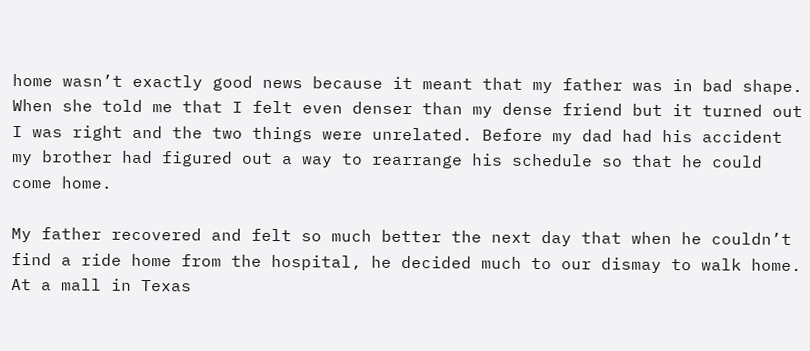home wasn’t exactly good news because it meant that my father was in bad shape. When she told me that I felt even denser than my dense friend but it turned out I was right and the two things were unrelated. Before my dad had his accident my brother had figured out a way to rearrange his schedule so that he could come home.

My father recovered and felt so much better the next day that when he couldn’t find a ride home from the hospital, he decided much to our dismay to walk home. At a mall in Texas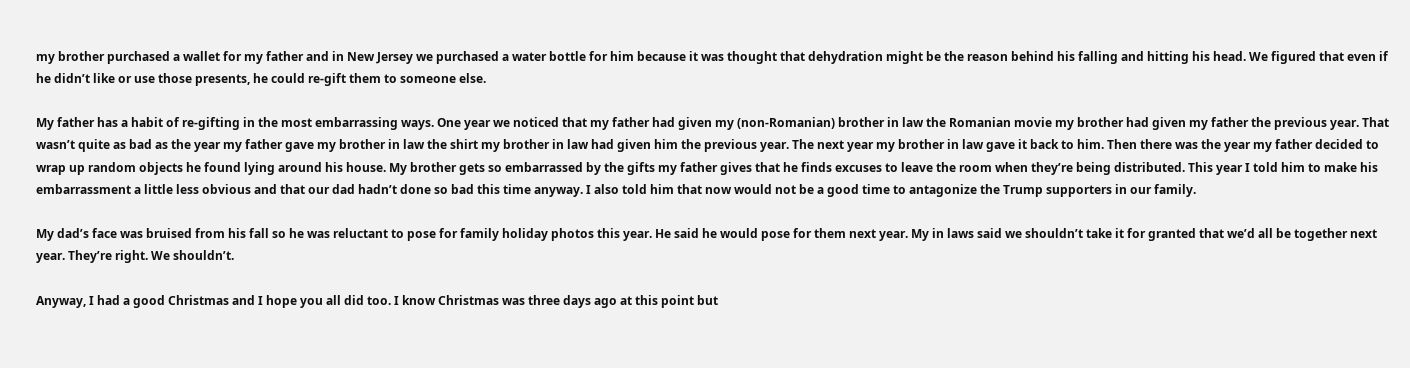my brother purchased a wallet for my father and in New Jersey we purchased a water bottle for him because it was thought that dehydration might be the reason behind his falling and hitting his head. We figured that even if he didn’t like or use those presents, he could re-gift them to someone else.

My father has a habit of re-gifting in the most embarrassing ways. One year we noticed that my father had given my (non-Romanian) brother in law the Romanian movie my brother had given my father the previous year. That wasn’t quite as bad as the year my father gave my brother in law the shirt my brother in law had given him the previous year. The next year my brother in law gave it back to him. Then there was the year my father decided to wrap up random objects he found lying around his house. My brother gets so embarrassed by the gifts my father gives that he finds excuses to leave the room when they’re being distributed. This year I told him to make his embarrassment a little less obvious and that our dad hadn’t done so bad this time anyway. I also told him that now would not be a good time to antagonize the Trump supporters in our family.

My dad’s face was bruised from his fall so he was reluctant to pose for family holiday photos this year. He said he would pose for them next year. My in laws said we shouldn’t take it for granted that we’d all be together next year. They’re right. We shouldn’t.

Anyway, I had a good Christmas and I hope you all did too. I know Christmas was three days ago at this point but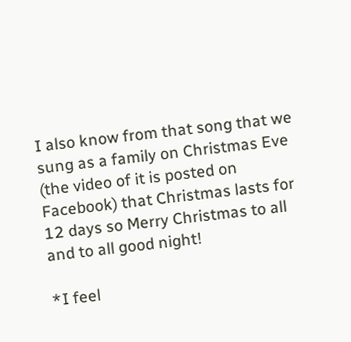I also know from that song that we sung as a family on Christmas Eve (the video of it is posted on Facebook) that Christmas lasts for 12 days so Merry Christmas to all and to all good night!

*I feel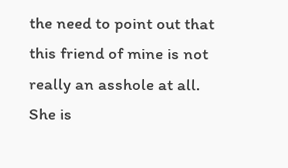the need to point out that this friend of mine is not really an asshole at all. She is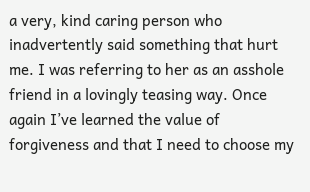a very, kind caring person who inadvertently said something that hurt me. I was referring to her as an asshole friend in a lovingly teasing way. Once again I’ve learned the value of forgiveness and that I need to choose my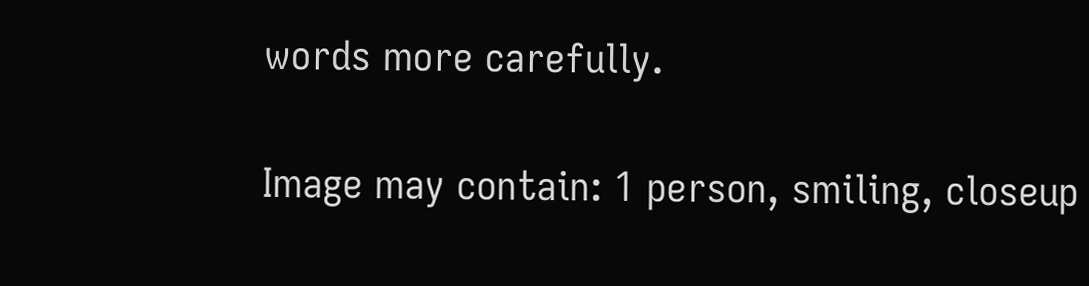words more carefully.

Image may contain: 1 person, smiling, closeup